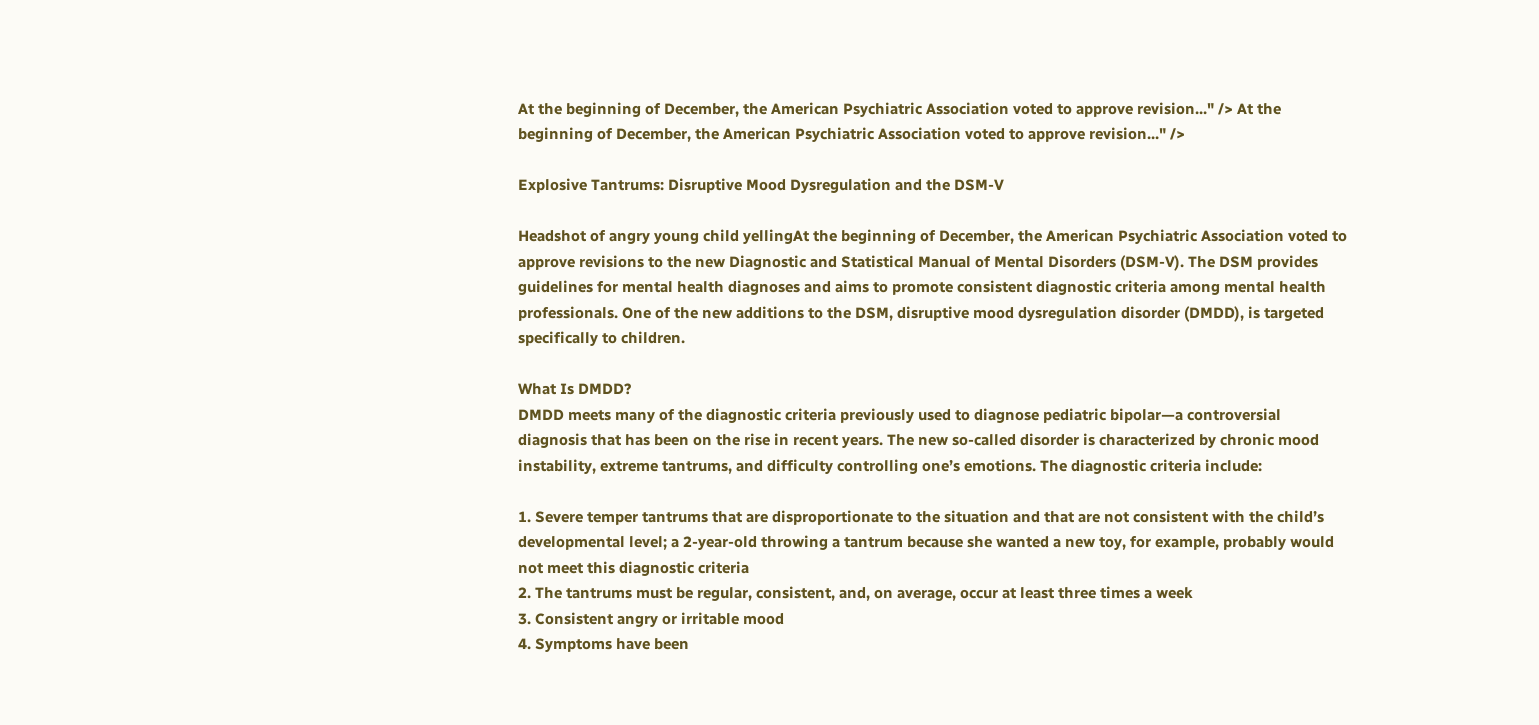At the beginning of December, the American Psychiatric Association voted to approve revision..." /> At the beginning of December, the American Psychiatric Association voted to approve revision..." />

Explosive Tantrums: Disruptive Mood Dysregulation and the DSM-V

Headshot of angry young child yellingAt the beginning of December, the American Psychiatric Association voted to approve revisions to the new Diagnostic and Statistical Manual of Mental Disorders (DSM-V). The DSM provides guidelines for mental health diagnoses and aims to promote consistent diagnostic criteria among mental health professionals. One of the new additions to the DSM, disruptive mood dysregulation disorder (DMDD), is targeted specifically to children.

What Is DMDD?
DMDD meets many of the diagnostic criteria previously used to diagnose pediatric bipolar—a controversial diagnosis that has been on the rise in recent years. The new so-called disorder is characterized by chronic mood instability, extreme tantrums, and difficulty controlling one’s emotions. The diagnostic criteria include:

1. Severe temper tantrums that are disproportionate to the situation and that are not consistent with the child’s developmental level; a 2-year-old throwing a tantrum because she wanted a new toy, for example, probably would not meet this diagnostic criteria
2. The tantrums must be regular, consistent, and, on average, occur at least three times a week
3. Consistent angry or irritable mood
4. Symptoms have been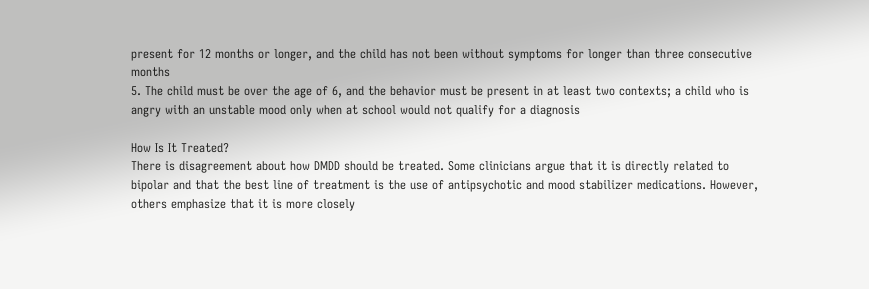present for 12 months or longer, and the child has not been without symptoms for longer than three consecutive months
5. The child must be over the age of 6, and the behavior must be present in at least two contexts; a child who is angry with an unstable mood only when at school would not qualify for a diagnosis

How Is It Treated?
There is disagreement about how DMDD should be treated. Some clinicians argue that it is directly related to bipolar and that the best line of treatment is the use of antipsychotic and mood stabilizer medications. However, others emphasize that it is more closely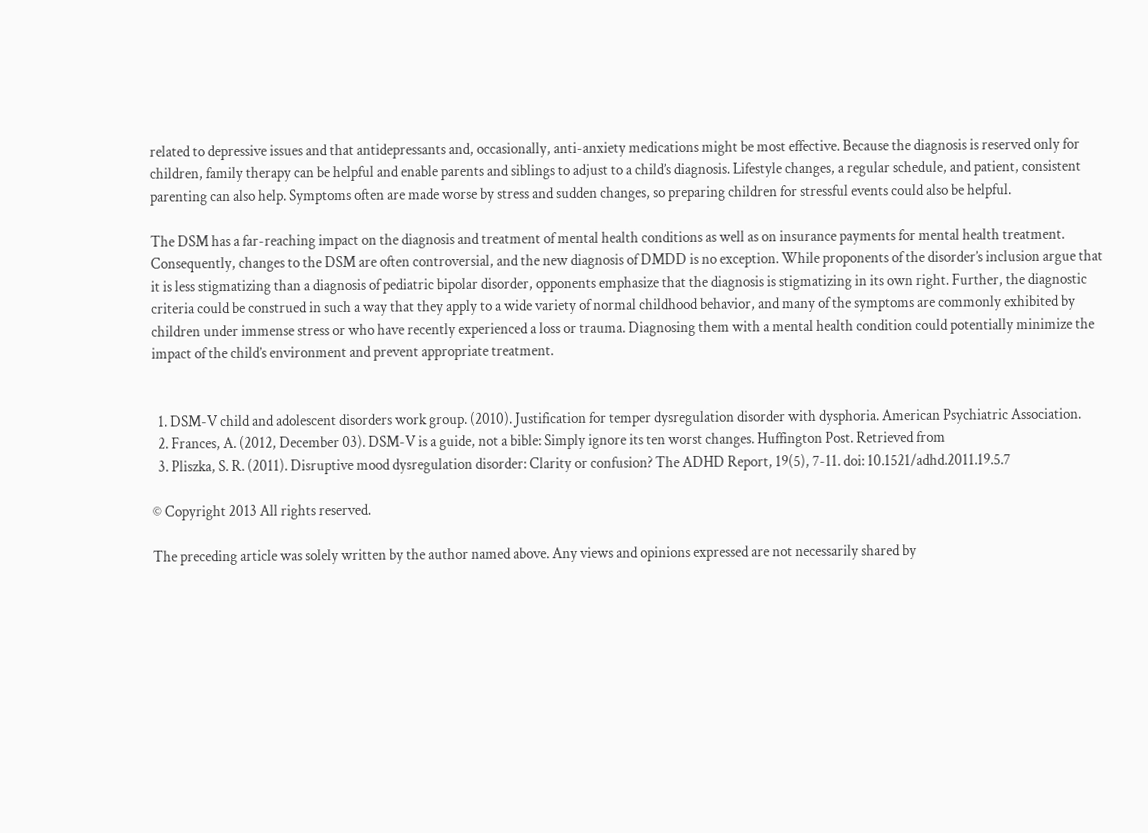related to depressive issues and that antidepressants and, occasionally, anti-anxiety medications might be most effective. Because the diagnosis is reserved only for children, family therapy can be helpful and enable parents and siblings to adjust to a child’s diagnosis. Lifestyle changes, a regular schedule, and patient, consistent parenting can also help. Symptoms often are made worse by stress and sudden changes, so preparing children for stressful events could also be helpful.

The DSM has a far-reaching impact on the diagnosis and treatment of mental health conditions as well as on insurance payments for mental health treatment. Consequently, changes to the DSM are often controversial, and the new diagnosis of DMDD is no exception. While proponents of the disorder’s inclusion argue that it is less stigmatizing than a diagnosis of pediatric bipolar disorder, opponents emphasize that the diagnosis is stigmatizing in its own right. Further, the diagnostic criteria could be construed in such a way that they apply to a wide variety of normal childhood behavior, and many of the symptoms are commonly exhibited by children under immense stress or who have recently experienced a loss or trauma. Diagnosing them with a mental health condition could potentially minimize the impact of the child’s environment and prevent appropriate treatment.


  1. DSM-V child and adolescent disorders work group. (2010). Justification for temper dysregulation disorder with dysphoria. American Psychiatric Association.
  2. Frances, A. (2012, December 03). DSM-V is a guide, not a bible: Simply ignore its ten worst changes. Huffington Post. Retrieved from
  3. Pliszka, S. R. (2011). Disruptive mood dysregulation disorder: Clarity or confusion? The ADHD Report, 19(5), 7-11. doi: 10.1521/adhd.2011.19.5.7

© Copyright 2013 All rights reserved.

The preceding article was solely written by the author named above. Any views and opinions expressed are not necessarily shared by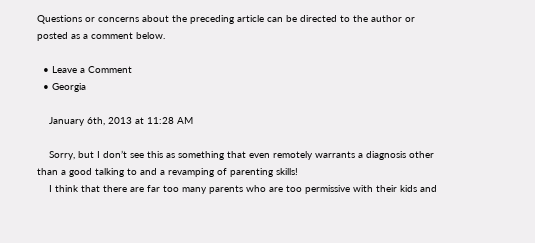Questions or concerns about the preceding article can be directed to the author or posted as a comment below.

  • Leave a Comment
  • Georgia

    January 6th, 2013 at 11:28 AM

    Sorry, but I don’t see this as something that even remotely warrants a diagnosis other than a good talking to and a revamping of parenting skills!
    I think that there are far too many parents who are too permissive with their kids and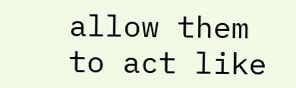allow them to act like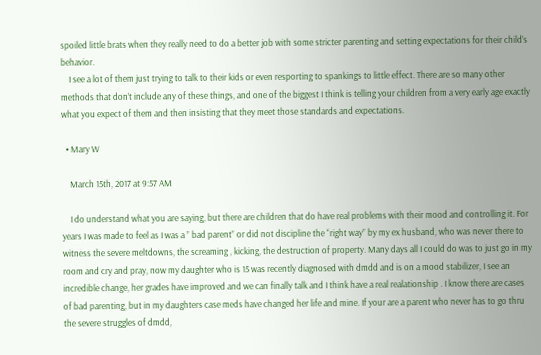spoiled little brats when they really need to do a better job with some stricter parenting and setting expectations for their child’s behavior.
    I see a lot of them just trying to talk to their kids or even resporting to spankings to little effect. There are so many other methods that don’t include any of these things, and one of the biggest I think is telling your children from a very early age exactly what you expect of them and then insisting that they meet those standards and expectations.

  • Mary W

    March 15th, 2017 at 9:57 AM

    I do understand what you are saying, but there are children that do have real problems with their mood and controlling it. For years I was made to feel as I was a ” bad parent” or did not discipline the “right way” by my ex husband, who was never there to witness the severe meltdowns, the screaming , kicking, the destruction of property. Many days all I could do was to just go in my room and cry and pray, now my daughter who is 15 was recently diagnosed with dmdd and is on a mood stabilizer, I see an incredible change, her grades have improved and we can finally talk and I think have a real realationship . I know there are cases of bad parenting, but in my daughters case meds have changed her life and mine. If your are a parent who never has to go thru the severe struggles of dmdd,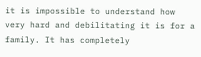it is impossible to understand how very hard and debilitating it is for a family. It has completely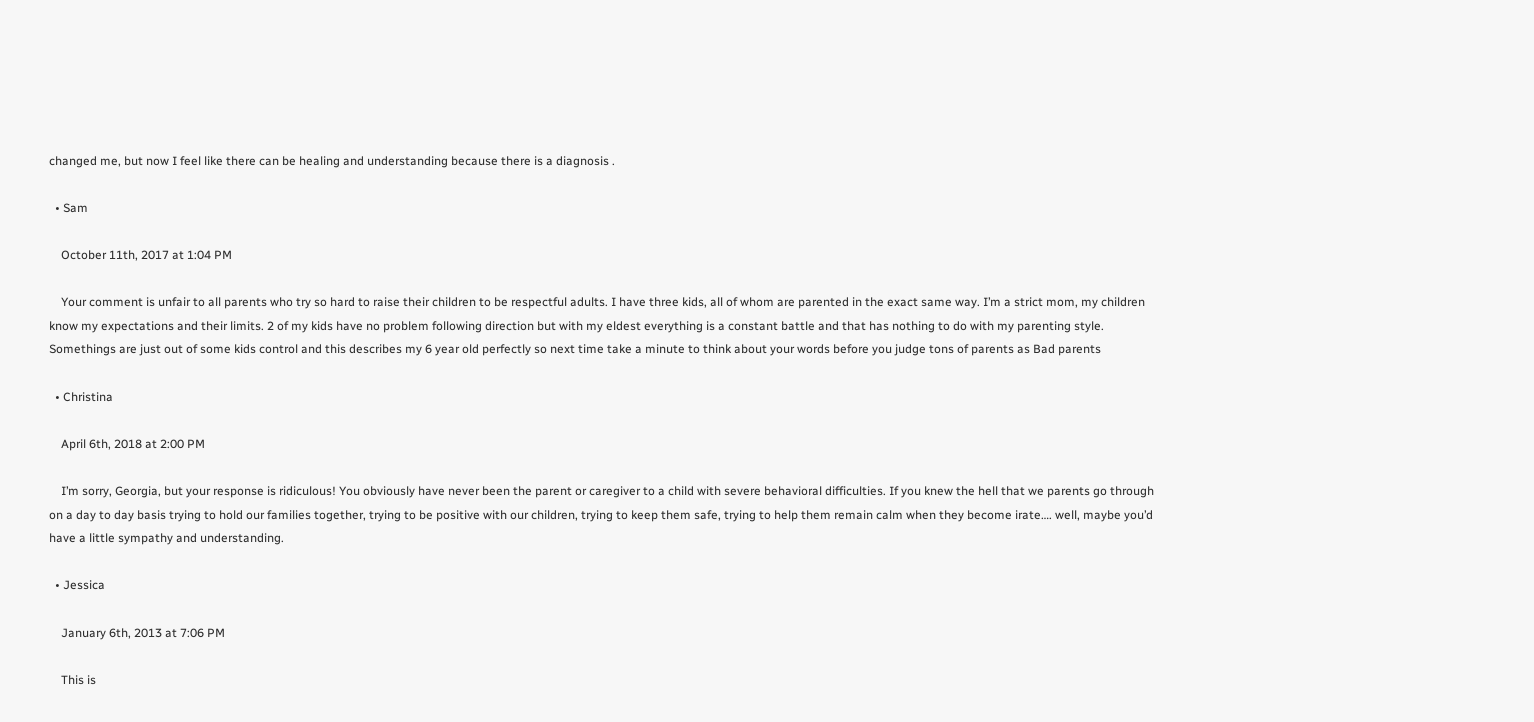changed me, but now I feel like there can be healing and understanding because there is a diagnosis .

  • Sam

    October 11th, 2017 at 1:04 PM

    Your comment is unfair to all parents who try so hard to raise their children to be respectful adults. I have three kids, all of whom are parented in the exact same way. I’m a strict mom, my children know my expectations and their limits. 2 of my kids have no problem following direction but with my eldest everything is a constant battle and that has nothing to do with my parenting style. Somethings are just out of some kids control and this describes my 6 year old perfectly so next time take a minute to think about your words before you judge tons of parents as Bad parents

  • Christina

    April 6th, 2018 at 2:00 PM

    I’m sorry, Georgia, but your response is ridiculous! You obviously have never been the parent or caregiver to a child with severe behavioral difficulties. If you knew the hell that we parents go through on a day to day basis trying to hold our families together, trying to be positive with our children, trying to keep them safe, trying to help them remain calm when they become irate…. well, maybe you’d have a little sympathy and understanding.

  • Jessica

    January 6th, 2013 at 7:06 PM

    This is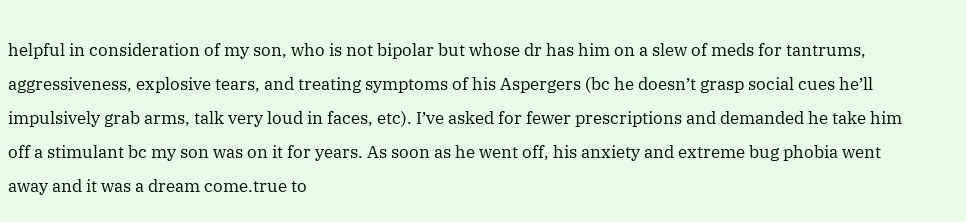helpful in consideration of my son, who is not bipolar but whose dr has him on a slew of meds for tantrums, aggressiveness, explosive tears, and treating symptoms of his Aspergers (bc he doesn’t grasp social cues he’ll impulsively grab arms, talk very loud in faces, etc). I’ve asked for fewer prescriptions and demanded he take him off a stimulant bc my son was on it for years. As soon as he went off, his anxiety and extreme bug phobia went away and it was a dream come.true to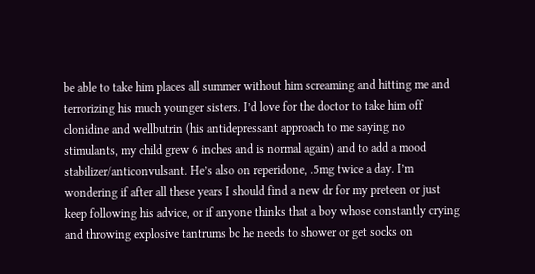be able to take him places all summer without him screaming and hitting me and terrorizing his much younger sisters. I’d love for the doctor to take him off clonidine and wellbutrin (his antidepressant approach to me saying no stimulants, my child grew 6 inches and is normal again) and to add a mood stabilizer/anticonvulsant. He’s also on reperidone, .5mg twice a day. I’m wondering if after all these years I should find a new dr for my preteen or just keep following his advice, or if anyone thinks that a boy whose constantly crying and throwing explosive tantrums bc he needs to shower or get socks on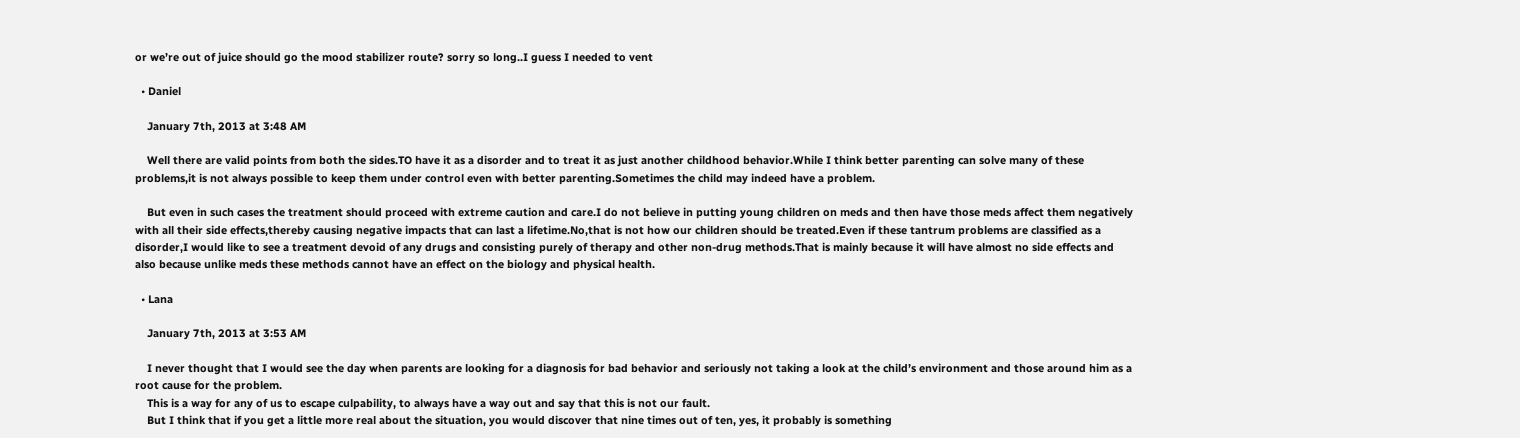or we’re out of juice should go the mood stabilizer route? sorry so long..I guess I needed to vent

  • Daniel

    January 7th, 2013 at 3:48 AM

    Well there are valid points from both the sides.TO have it as a disorder and to treat it as just another childhood behavior.While I think better parenting can solve many of these problems,it is not always possible to keep them under control even with better parenting.Sometimes the child may indeed have a problem.

    But even in such cases the treatment should proceed with extreme caution and care.I do not believe in putting young children on meds and then have those meds affect them negatively with all their side effects,thereby causing negative impacts that can last a lifetime.No,that is not how our children should be treated.Even if these tantrum problems are classified as a disorder,I would like to see a treatment devoid of any drugs and consisting purely of therapy and other non-drug methods.That is mainly because it will have almost no side effects and also because unlike meds these methods cannot have an effect on the biology and physical health.

  • Lana

    January 7th, 2013 at 3:53 AM

    I never thought that I would see the day when parents are looking for a diagnosis for bad behavior and seriously not taking a look at the child’s environment and those around him as a root cause for the problem.
    This is a way for any of us to escape culpability, to always have a way out and say that this is not our fault.
    But I think that if you get a little more real about the situation, you would discover that nine times out of ten, yes, it probably is something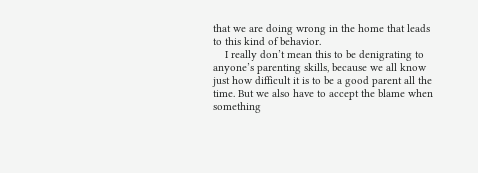that we are doing wrong in the home that leads to this kind of behavior.
    I really don’t mean this to be denigrating to anyone’s parenting skills, because we all know just how difficult it is to be a good parent all the time. But we also have to accept the blame when something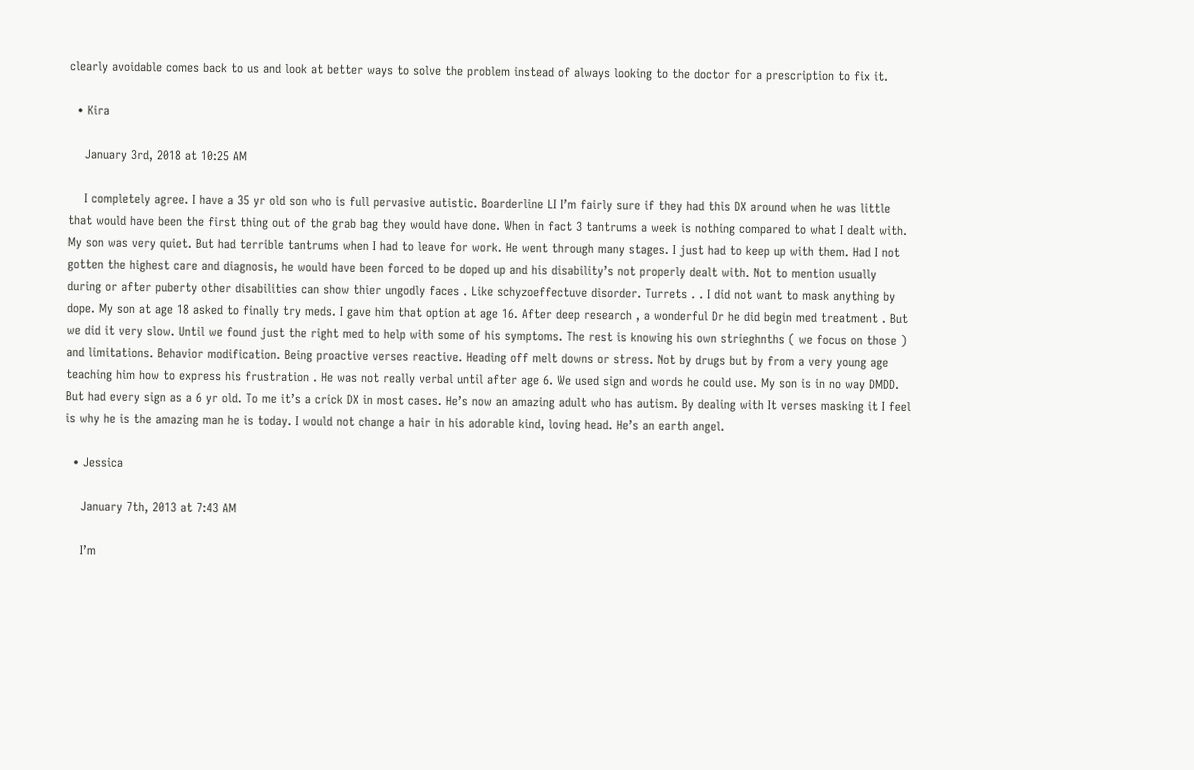clearly avoidable comes back to us and look at better ways to solve the problem instead of always looking to the doctor for a prescription to fix it.

  • Kira

    January 3rd, 2018 at 10:25 AM

    I completely agree. I have a 35 yr old son who is full pervasive autistic. Boarderline LI I’m fairly sure if they had this DX around when he was little that would have been the first thing out of the grab bag they would have done. When in fact 3 tantrums a week is nothing compared to what I dealt with. My son was very quiet. But had terrible tantrums when I had to leave for work. He went through many stages. I just had to keep up with them. Had I not gotten the highest care and diagnosis, he would have been forced to be doped up and his disability’s not properly dealt with. Not to mention usually during or after puberty other disabilities can show thier ungodly faces . Like schyzoeffectuve disorder. Turrets . . I did not want to mask anything by dope. My son at age 18 asked to finally try meds. I gave him that option at age 16. After deep research , a wonderful Dr he did begin med treatment . But we did it very slow. Until we found just the right med to help with some of his symptoms. The rest is knowing his own strieghnths ( we focus on those ) and limitations. Behavior modification. Being proactive verses reactive. Heading off melt downs or stress. Not by drugs but by from a very young age teaching him how to express his frustration . He was not really verbal until after age 6. We used sign and words he could use. My son is in no way DMDD. But had every sign as a 6 yr old. To me it’s a crick DX in most cases. He’s now an amazing adult who has autism. By dealing with It verses masking it I feel is why he is the amazing man he is today. I would not change a hair in his adorable kind, loving head. He’s an earth angel.

  • Jessica

    January 7th, 2013 at 7:43 AM

    I’m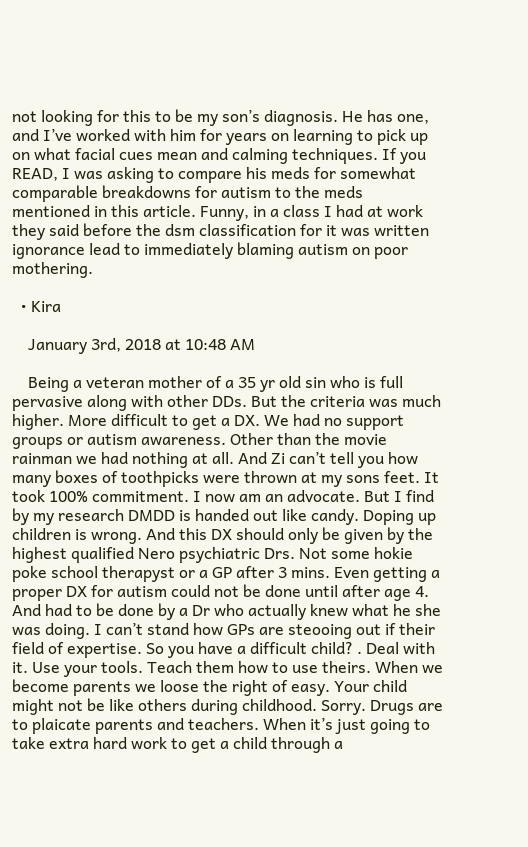not looking for this to be my son’s diagnosis. He has one, and I’ve worked with him for years on learning to pick up on what facial cues mean and calming techniques. If you READ, I was asking to compare his meds for somewhat comparable breakdowns for autism to the meds mentioned in this article. Funny, in a class I had at work they said before the dsm classification for it was written ignorance lead to immediately blaming autism on poor mothering.

  • Kira

    January 3rd, 2018 at 10:48 AM

    Being a veteran mother of a 35 yr old sin who is full pervasive along with other DDs. But the criteria was much higher. More difficult to get a DX. We had no support groups or autism awareness. Other than the movie rainman we had nothing at all. And Zi can’t tell you how many boxes of toothpicks were thrown at my sons feet. It took 100% commitment. I now am an advocate. But I find by my research DMDD is handed out like candy. Doping up children is wrong. And this DX should only be given by the highest qualified Nero psychiatric Drs. Not some hokie poke school therapyst or a GP after 3 mins. Even getting a proper DX for autism could not be done until after age 4. And had to be done by a Dr who actually knew what he she was doing. I can’t stand how GPs are steooing out if their field of expertise. So you have a difficult child? . Deal with it. Use your tools. Teach them how to use theirs. When we become parents we loose the right of easy. Your child might not be like others during childhood. Sorry. Drugs are to plaicate parents and teachers. When it’s just going to take extra hard work to get a child through a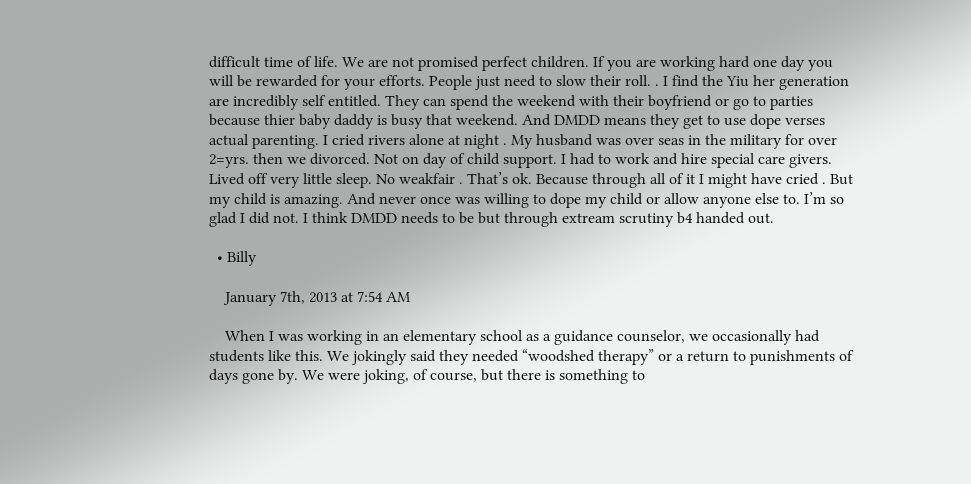difficult time of life. We are not promised perfect children. If you are working hard one day you will be rewarded for your efforts. People just need to slow their roll. . I find the Yiu her generation are incredibly self entitled. They can spend the weekend with their boyfriend or go to parties because thier baby daddy is busy that weekend. And DMDD means they get to use dope verses actual parenting. I cried rivers alone at night . My husband was over seas in the military for over 2=yrs. then we divorced. Not on day of child support. I had to work and hire special care givers. Lived off very little sleep. No weakfair . That’s ok. Because through all of it I might have cried . But my child is amazing. And never once was willing to dope my child or allow anyone else to. I’m so glad I did not. I think DMDD needs to be but through extream scrutiny b4 handed out.

  • Billy

    January 7th, 2013 at 7:54 AM

    When I was working in an elementary school as a guidance counselor, we occasionally had students like this. We jokingly said they needed “woodshed therapy” or a return to punishments of days gone by. We were joking, of course, but there is something to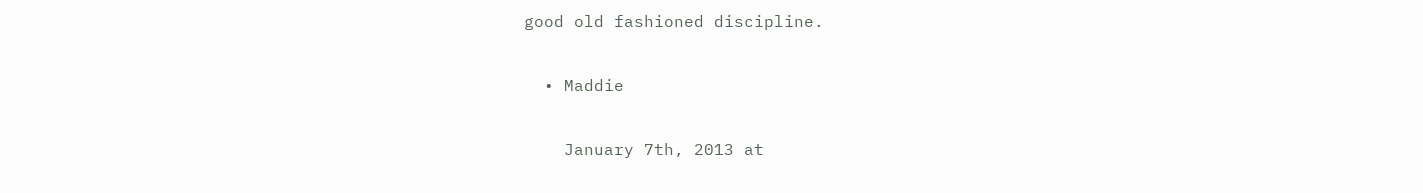good old fashioned discipline.

  • Maddie

    January 7th, 2013 at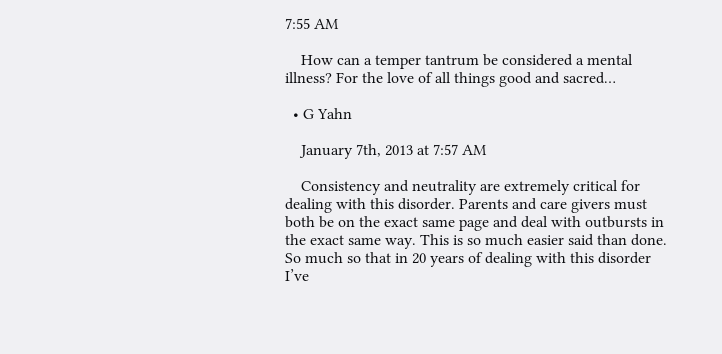7:55 AM

    How can a temper tantrum be considered a mental illness? For the love of all things good and sacred…

  • G Yahn

    January 7th, 2013 at 7:57 AM

    Consistency and neutrality are extremely critical for dealing with this disorder. Parents and care givers must both be on the exact same page and deal with outbursts in the exact same way. This is so much easier said than done. So much so that in 20 years of dealing with this disorder I’ve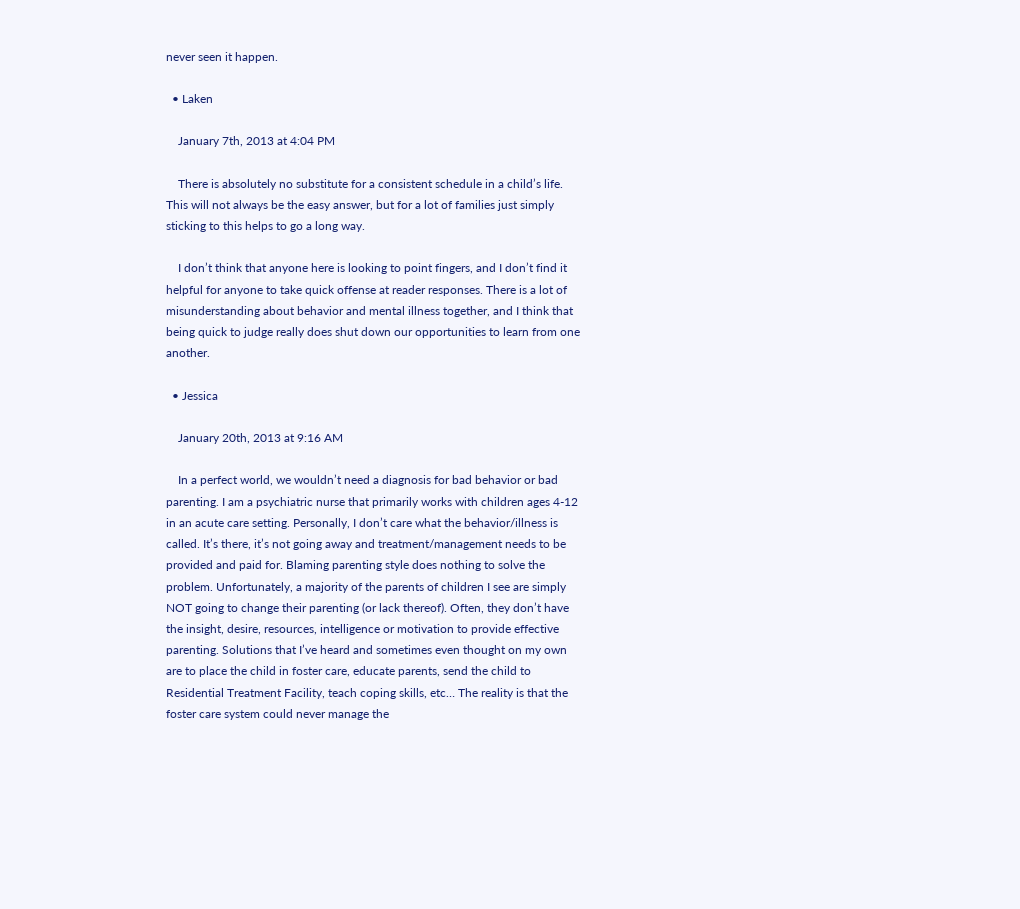never seen it happen.

  • Laken

    January 7th, 2013 at 4:04 PM

    There is absolutely no substitute for a consistent schedule in a child’s life. This will not always be the easy answer, but for a lot of families just simply sticking to this helps to go a long way.

    I don’t think that anyone here is looking to point fingers, and I don’t find it helpful for anyone to take quick offense at reader responses. There is a lot of misunderstanding about behavior and mental illness together, and I think that being quick to judge really does shut down our opportunities to learn from one another.

  • Jessica

    January 20th, 2013 at 9:16 AM

    In a perfect world, we wouldn’t need a diagnosis for bad behavior or bad parenting. I am a psychiatric nurse that primarily works with children ages 4-12 in an acute care setting. Personally, I don’t care what the behavior/illness is called. It’s there, it’s not going away and treatment/management needs to be provided and paid for. Blaming parenting style does nothing to solve the problem. Unfortunately, a majority of the parents of children I see are simply NOT going to change their parenting (or lack thereof). Often, they don’t have the insight, desire, resources, intelligence or motivation to provide effective parenting. Solutions that I’ve heard and sometimes even thought on my own are to place the child in foster care, educate parents, send the child to Residential Treatment Facility, teach coping skills, etc… The reality is that the foster care system could never manage the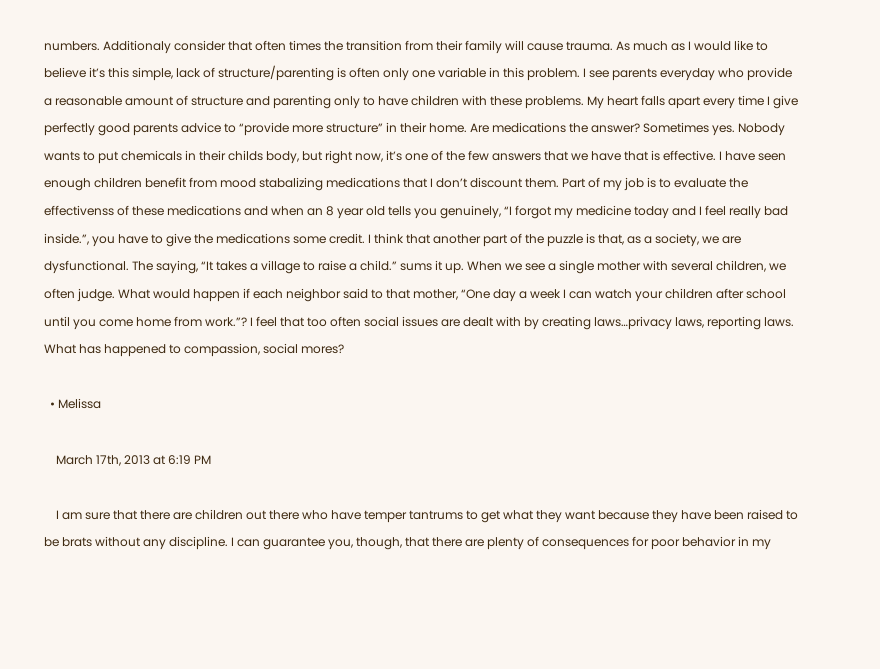numbers. Additionaly consider that often times the transition from their family will cause trauma. As much as I would like to believe it’s this simple, lack of structure/parenting is often only one variable in this problem. I see parents everyday who provide a reasonable amount of structure and parenting only to have children with these problems. My heart falls apart every time I give perfectly good parents advice to “provide more structure” in their home. Are medications the answer? Sometimes yes. Nobody wants to put chemicals in their childs body, but right now, it’s one of the few answers that we have that is effective. I have seen enough children benefit from mood stabalizing medications that I don’t discount them. Part of my job is to evaluate the effectivenss of these medications and when an 8 year old tells you genuinely, “I forgot my medicine today and I feel really bad inside.”, you have to give the medications some credit. I think that another part of the puzzle is that, as a society, we are dysfunctional. The saying, “It takes a village to raise a child.” sums it up. When we see a single mother with several children, we often judge. What would happen if each neighbor said to that mother, “One day a week I can watch your children after school until you come home from work.”? I feel that too often social issues are dealt with by creating laws…privacy laws, reporting laws. What has happened to compassion, social mores?

  • Melissa

    March 17th, 2013 at 6:19 PM

    I am sure that there are children out there who have temper tantrums to get what they want because they have been raised to be brats without any discipline. I can guarantee you, though, that there are plenty of consequences for poor behavior in my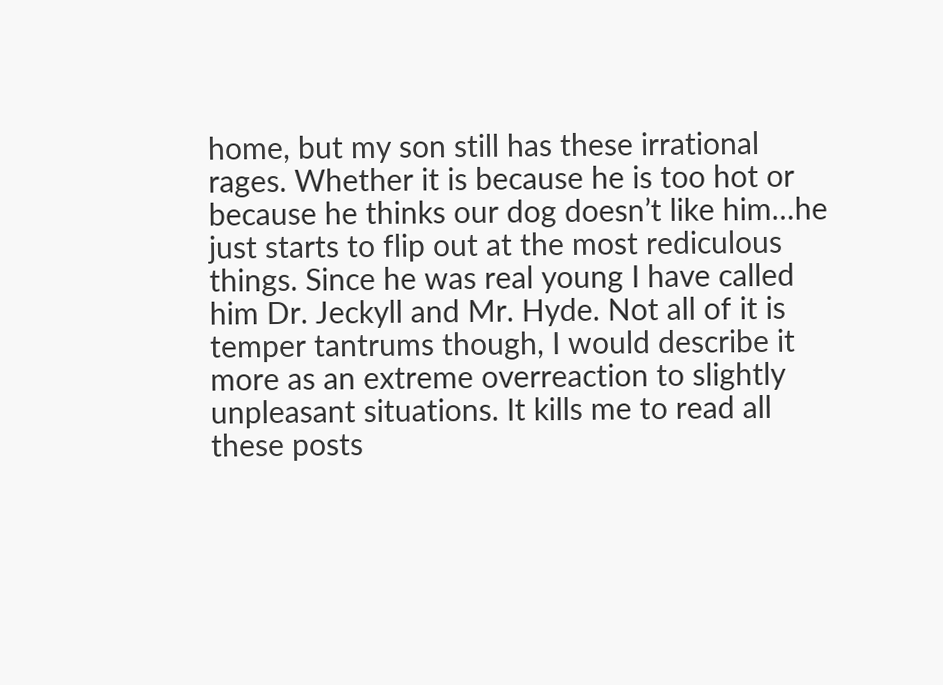home, but my son still has these irrational rages. Whether it is because he is too hot or because he thinks our dog doesn’t like him…he just starts to flip out at the most rediculous things. Since he was real young I have called him Dr. Jeckyll and Mr. Hyde. Not all of it is temper tantrums though, I would describe it more as an extreme overreaction to slightly unpleasant situations. It kills me to read all these posts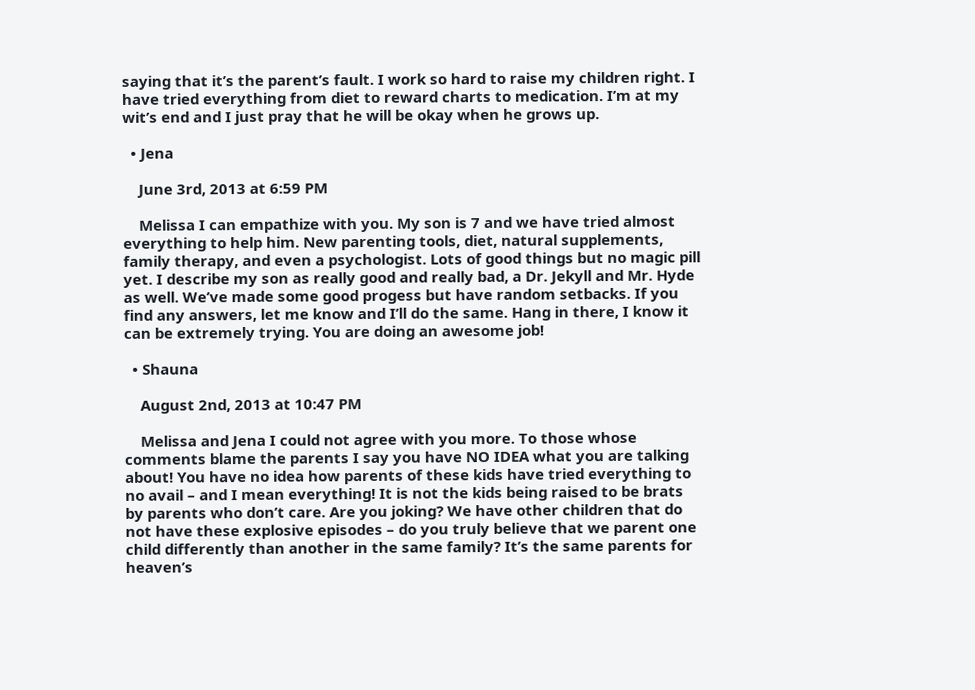saying that it’s the parent’s fault. I work so hard to raise my children right. I have tried everything from diet to reward charts to medication. I’m at my wit’s end and I just pray that he will be okay when he grows up.

  • Jena

    June 3rd, 2013 at 6:59 PM

    Melissa I can empathize with you. My son is 7 and we have tried almost everything to help him. New parenting tools, diet, natural supplements, family therapy, and even a psychologist. Lots of good things but no magic pill yet. I describe my son as really good and really bad, a Dr. Jekyll and Mr. Hyde as well. We’ve made some good progess but have random setbacks. If you find any answers, let me know and I’ll do the same. Hang in there, I know it can be extremely trying. You are doing an awesome job!

  • Shauna

    August 2nd, 2013 at 10:47 PM

    Melissa and Jena I could not agree with you more. To those whose comments blame the parents I say you have NO IDEA what you are talking about! You have no idea how parents of these kids have tried everything to no avail – and I mean everything! It is not the kids being raised to be brats by parents who don’t care. Are you joking? We have other children that do not have these explosive episodes – do you truly believe that we parent one child differently than another in the same family? It’s the same parents for heaven’s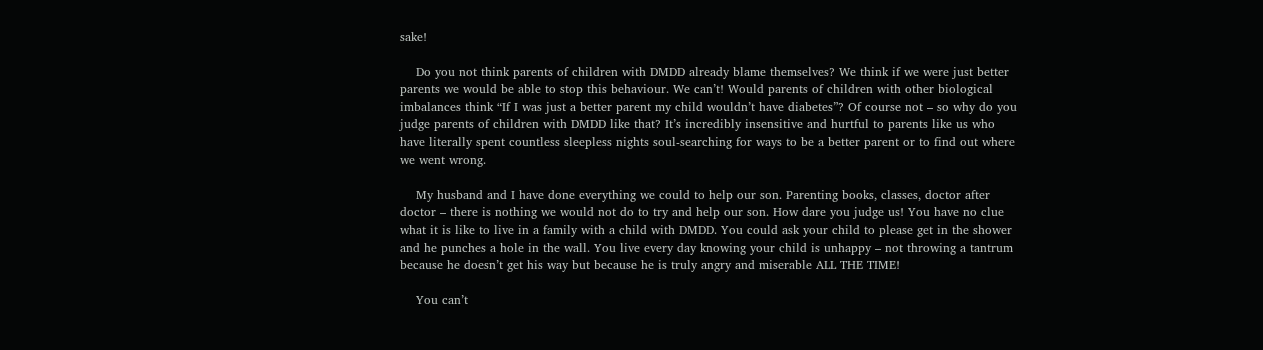sake!

    Do you not think parents of children with DMDD already blame themselves? We think if we were just better parents we would be able to stop this behaviour. We can’t! Would parents of children with other biological imbalances think “If I was just a better parent my child wouldn’t have diabetes”? Of course not – so why do you judge parents of children with DMDD like that? It’s incredibly insensitive and hurtful to parents like us who have literally spent countless sleepless nights soul-searching for ways to be a better parent or to find out where we went wrong.

    My husband and I have done everything we could to help our son. Parenting books, classes, doctor after doctor – there is nothing we would not do to try and help our son. How dare you judge us! You have no clue what it is like to live in a family with a child with DMDD. You could ask your child to please get in the shower and he punches a hole in the wall. You live every day knowing your child is unhappy – not throwing a tantrum because he doesn’t get his way but because he is truly angry and miserable ALL THE TIME!

    You can’t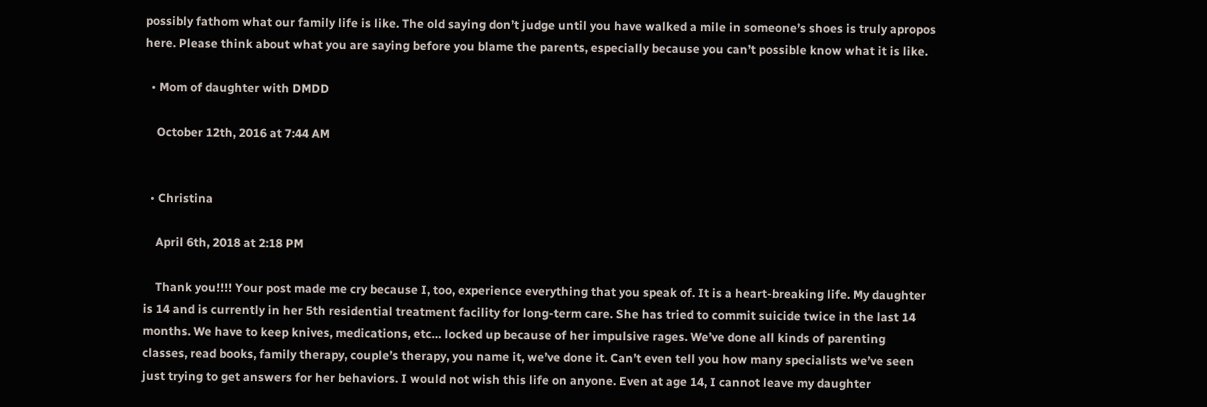possibly fathom what our family life is like. The old saying don’t judge until you have walked a mile in someone’s shoes is truly apropos here. Please think about what you are saying before you blame the parents, especially because you can’t possible know what it is like.

  • Mom of daughter with DMDD

    October 12th, 2016 at 7:44 AM


  • Christina

    April 6th, 2018 at 2:18 PM

    Thank you!!!! Your post made me cry because I, too, experience everything that you speak of. It is a heart-breaking life. My daughter is 14 and is currently in her 5th residential treatment facility for long-term care. She has tried to commit suicide twice in the last 14 months. We have to keep knives, medications, etc… locked up because of her impulsive rages. We’ve done all kinds of parenting classes, read books, family therapy, couple’s therapy, you name it, we’ve done it. Can’t even tell you how many specialists we’ve seen just trying to get answers for her behaviors. I would not wish this life on anyone. Even at age 14, I cannot leave my daughter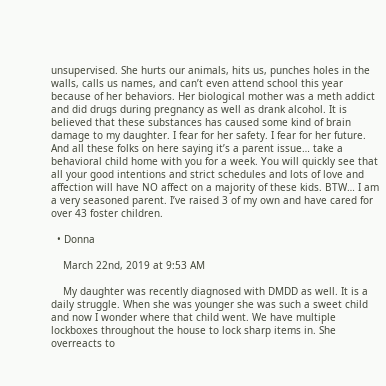unsupervised. She hurts our animals, hits us, punches holes in the walls, calls us names, and can’t even attend school this year because of her behaviors. Her biological mother was a meth addict and did drugs during pregnancy as well as drank alcohol. It is believed that these substances has caused some kind of brain damage to my daughter. I fear for her safety. I fear for her future. And all these folks on here saying it’s a parent issue… take a behavioral child home with you for a week. You will quickly see that all your good intentions and strict schedules and lots of love and affection will have NO affect on a majority of these kids. BTW… I am a very seasoned parent. I’ve raised 3 of my own and have cared for over 43 foster children.

  • Donna

    March 22nd, 2019 at 9:53 AM

    My daughter was recently diagnosed with DMDD as well. It is a daily struggle. When she was younger she was such a sweet child and now I wonder where that child went. We have multiple lockboxes throughout the house to lock sharp items in. She overreacts to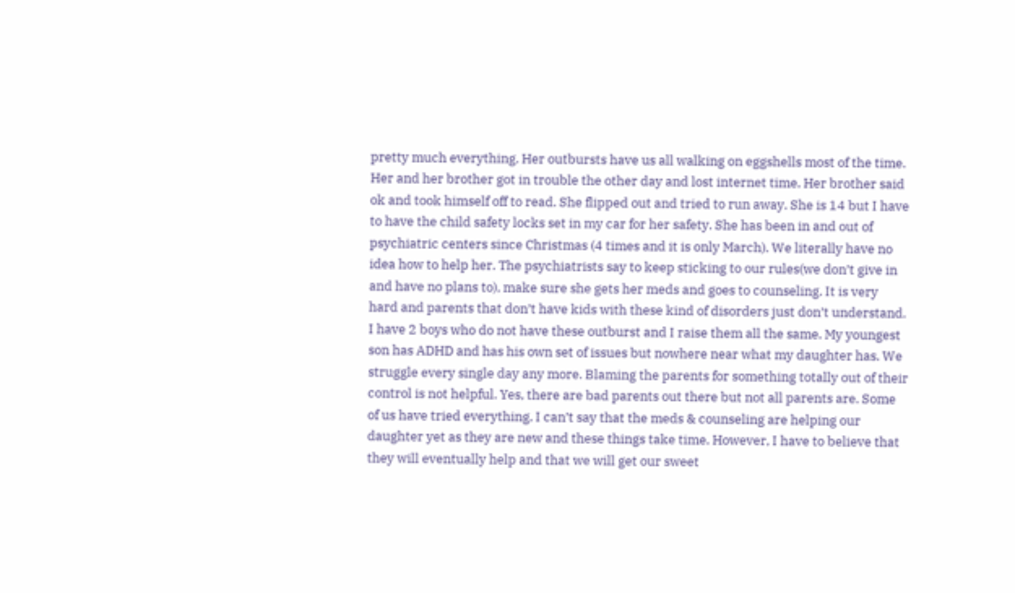pretty much everything. Her outbursts have us all walking on eggshells most of the time. Her and her brother got in trouble the other day and lost internet time. Her brother said ok and took himself off to read. She flipped out and tried to run away. She is 14 but I have to have the child safety locks set in my car for her safety. She has been in and out of psychiatric centers since Christmas (4 times and it is only March). We literally have no idea how to help her. The psychiatrists say to keep sticking to our rules(we don’t give in and have no plans to), make sure she gets her meds and goes to counseling. It is very hard and parents that don’t have kids with these kind of disorders just don’t understand. I have 2 boys who do not have these outburst and I raise them all the same. My youngest son has ADHD and has his own set of issues but nowhere near what my daughter has. We struggle every single day any more. Blaming the parents for something totally out of their control is not helpful. Yes, there are bad parents out there but not all parents are. Some of us have tried everything. I can’t say that the meds & counseling are helping our daughter yet as they are new and these things take time. However, I have to believe that they will eventually help and that we will get our sweet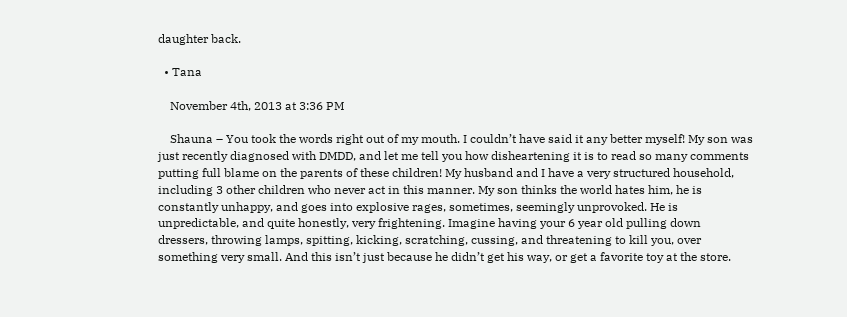daughter back.

  • Tana

    November 4th, 2013 at 3:36 PM

    Shauna – You took the words right out of my mouth. I couldn’t have said it any better myself! My son was just recently diagnosed with DMDD, and let me tell you how disheartening it is to read so many comments putting full blame on the parents of these children! My husband and I have a very structured household, including 3 other children who never act in this manner. My son thinks the world hates him, he is constantly unhappy, and goes into explosive rages, sometimes, seemingly unprovoked. He is unpredictable, and quite honestly, very frightening. Imagine having your 6 year old pulling down dressers, throwing lamps, spitting, kicking, scratching, cussing, and threatening to kill you, over something very small. And this isn’t just because he didn’t get his way, or get a favorite toy at the store.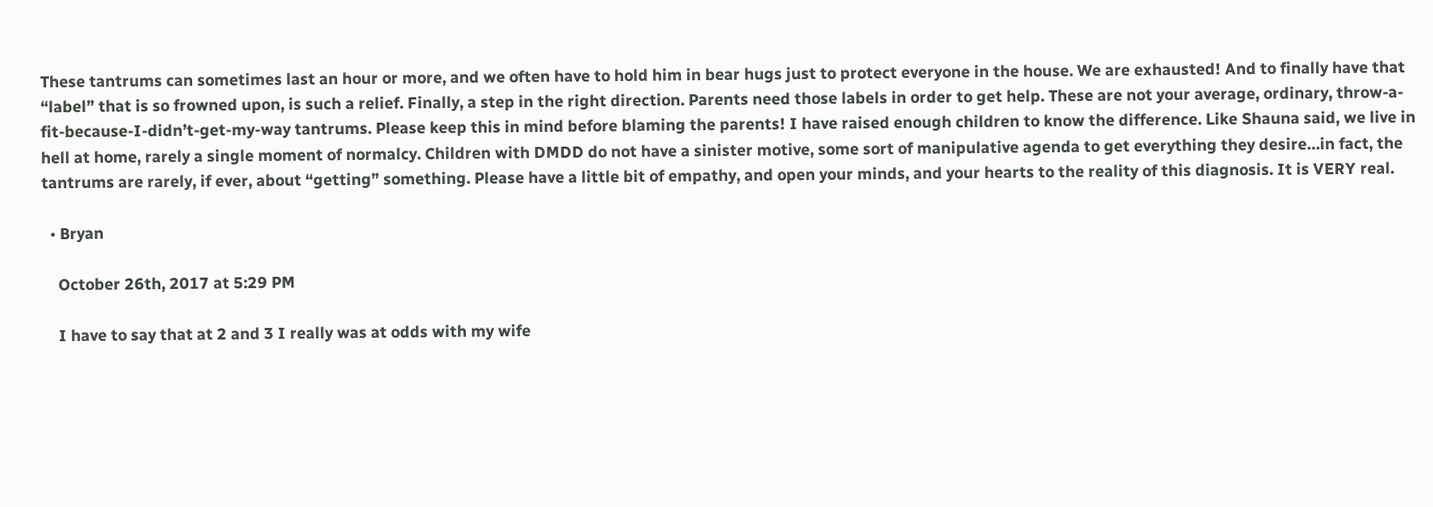These tantrums can sometimes last an hour or more, and we often have to hold him in bear hugs just to protect everyone in the house. We are exhausted! And to finally have that “label” that is so frowned upon, is such a relief. Finally, a step in the right direction. Parents need those labels in order to get help. These are not your average, ordinary, throw-a-fit-because-I-didn’t-get-my-way tantrums. Please keep this in mind before blaming the parents! I have raised enough children to know the difference. Like Shauna said, we live in hell at home, rarely a single moment of normalcy. Children with DMDD do not have a sinister motive, some sort of manipulative agenda to get everything they desire…in fact, the tantrums are rarely, if ever, about “getting” something. Please have a little bit of empathy, and open your minds, and your hearts to the reality of this diagnosis. It is VERY real.

  • Bryan

    October 26th, 2017 at 5:29 PM

    I have to say that at 2 and 3 I really was at odds with my wife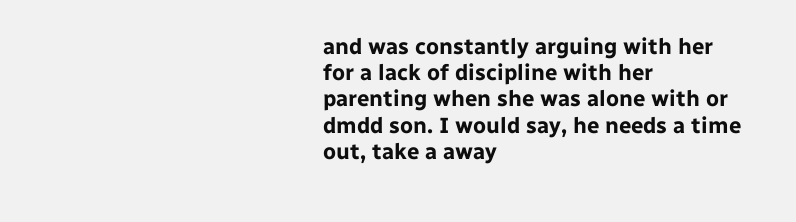and was constantly arguing with her for a lack of discipline with her parenting when she was alone with or dmdd son. I would say, he needs a time out, take a away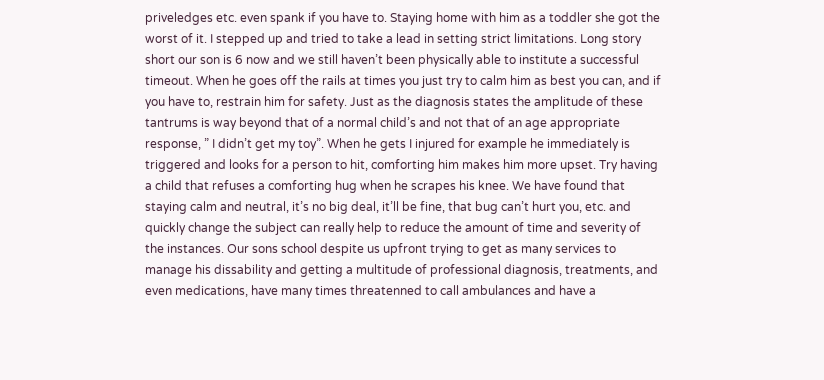priveledges etc. even spank if you have to. Staying home with him as a toddler she got the worst of it. I stepped up and tried to take a lead in setting strict limitations. Long story short our son is 6 now and we still haven’t been physically able to institute a successful timeout. When he goes off the rails at times you just try to calm him as best you can, and if you have to, restrain him for safety. Just as the diagnosis states the amplitude of these tantrums is way beyond that of a normal child’s and not that of an age appropriate response, ” I didn’t get my toy”. When he gets I injured for example he immediately is triggered and looks for a person to hit, comforting him makes him more upset. Try having a child that refuses a comforting hug when he scrapes his knee. We have found that staying calm and neutral, it’s no big deal, it’ll be fine, that bug can’t hurt you, etc. and quickly change the subject can really help to reduce the amount of time and severity of the instances. Our sons school despite us upfront trying to get as many services to manage his dissability and getting a multitude of professional diagnosis, treatments, and even medications, have many times threatenned to call ambulances and have a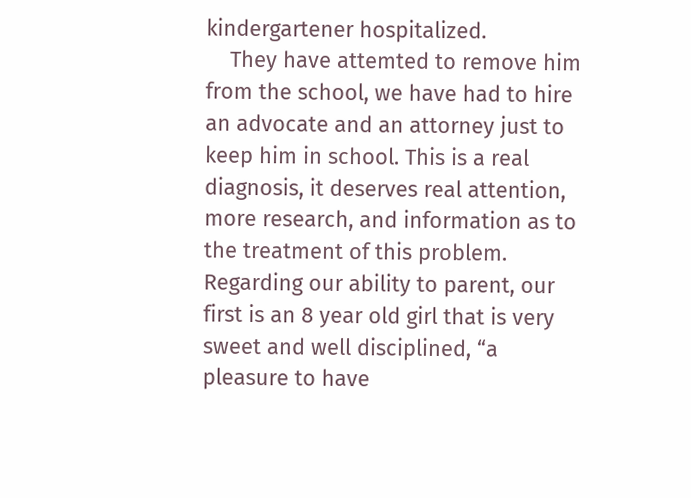kindergartener hospitalized.
    They have attemted to remove him from the school, we have had to hire an advocate and an attorney just to keep him in school. This is a real diagnosis, it deserves real attention, more research, and information as to the treatment of this problem. Regarding our ability to parent, our first is an 8 year old girl that is very sweet and well disciplined, “a pleasure to have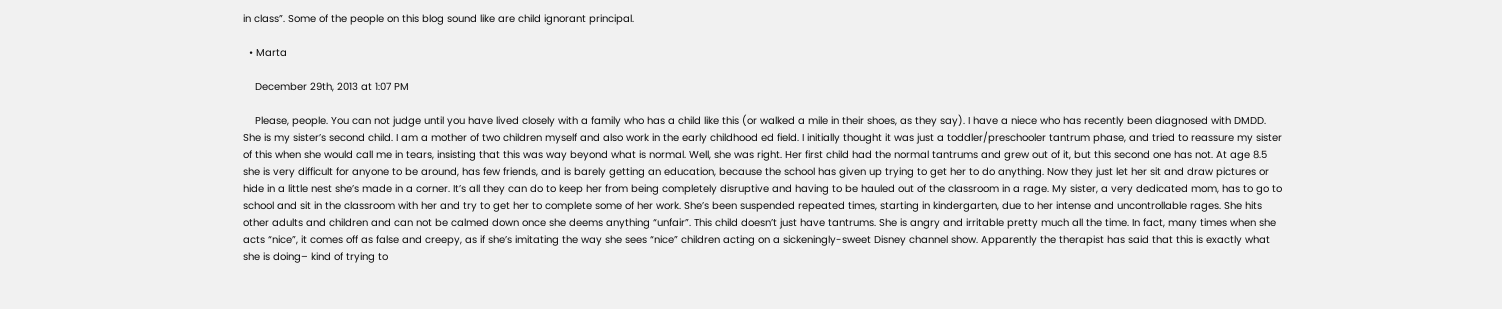in class”. Some of the people on this blog sound like are child ignorant principal.

  • Marta

    December 29th, 2013 at 1:07 PM

    Please, people. You can not judge until you have lived closely with a family who has a child like this (or walked a mile in their shoes, as they say). I have a niece who has recently been diagnosed with DMDD. She is my sister’s second child. I am a mother of two children myself and also work in the early childhood ed field. I initially thought it was just a toddler/preschooler tantrum phase, and tried to reassure my sister of this when she would call me in tears, insisting that this was way beyond what is normal. Well, she was right. Her first child had the normal tantrums and grew out of it, but this second one has not. At age 8.5 she is very difficult for anyone to be around, has few friends, and is barely getting an education, because the school has given up trying to get her to do anything. Now they just let her sit and draw pictures or hide in a little nest she’s made in a corner. It’s all they can do to keep her from being completely disruptive and having to be hauled out of the classroom in a rage. My sister, a very dedicated mom, has to go to school and sit in the classroom with her and try to get her to complete some of her work. She’s been suspended repeated times, starting in kindergarten, due to her intense and uncontrollable rages. She hits other adults and children and can not be calmed down once she deems anything “unfair”. This child doesn’t just have tantrums. She is angry and irritable pretty much all the time. In fact, many times when she acts “nice”, it comes off as false and creepy, as if she’s imitating the way she sees “nice” children acting on a sickeningly-sweet Disney channel show. Apparently the therapist has said that this is exactly what she is doing– kind of trying to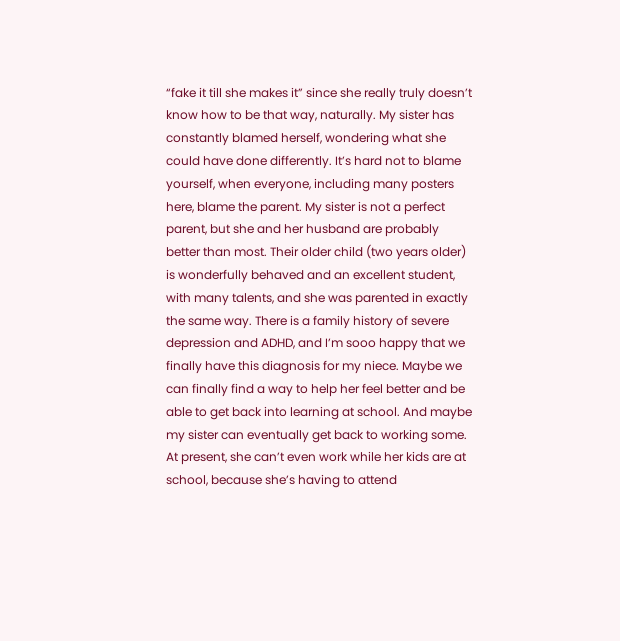“fake it till she makes it” since she really truly doesn’t know how to be that way, naturally. My sister has constantly blamed herself, wondering what she could have done differently. It’s hard not to blame yourself, when everyone, including many posters here, blame the parent. My sister is not a perfect parent, but she and her husband are probably better than most. Their older child (two years older) is wonderfully behaved and an excellent student, with many talents, and she was parented in exactly the same way. There is a family history of severe depression and ADHD, and I’m sooo happy that we finally have this diagnosis for my niece. Maybe we can finally find a way to help her feel better and be able to get back into learning at school. And maybe my sister can eventually get back to working some. At present, she can’t even work while her kids are at school, because she’s having to attend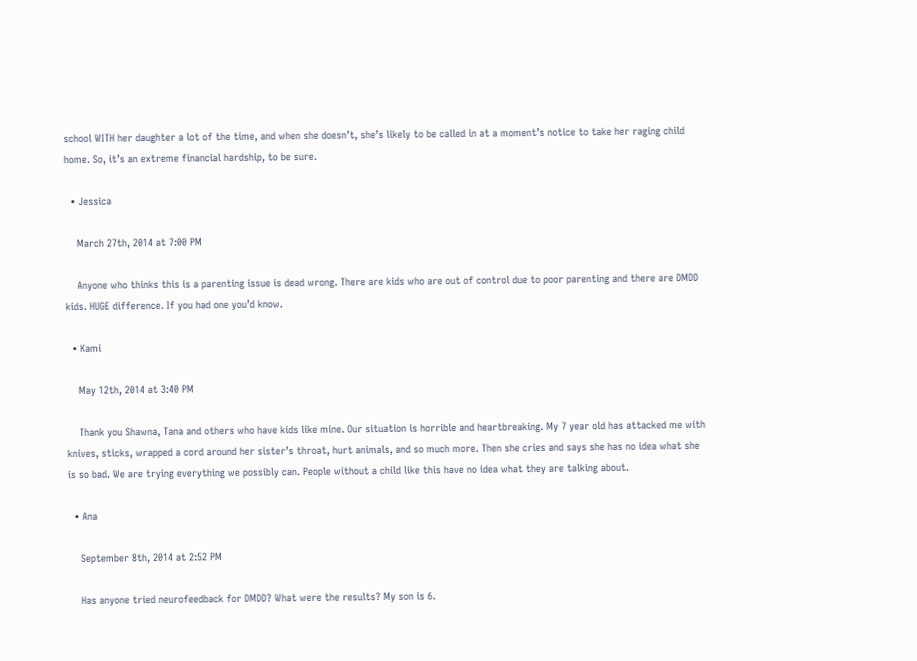school WITH her daughter a lot of the time, and when she doesn’t, she’s likely to be called in at a moment’s notice to take her raging child home. So, it’s an extreme financial hardship, to be sure.

  • Jessica

    March 27th, 2014 at 7:00 PM

    Anyone who thinks this is a parenting issue is dead wrong. There are kids who are out of control due to poor parenting and there are DMDD kids. HUGE difference. If you had one you’d know.

  • Kami

    May 12th, 2014 at 3:40 PM

    Thank you Shawna, Tana and others who have kids like mine. Our situation is horrible and heartbreaking. My 7 year old has attacked me with knives, sticks, wrapped a cord around her sister’s throat, hurt animals, and so much more. Then she cries and says she has no idea what she is so bad. We are trying everything we possibly can. People without a child like this have no idea what they are talking about.

  • Ana

    September 8th, 2014 at 2:52 PM

    Has anyone tried neurofeedback for DMDD? What were the results? My son is 6.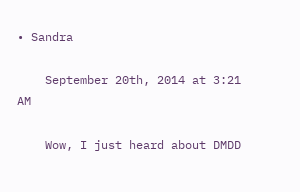• Sandra

    September 20th, 2014 at 3:21 AM

    Wow, I just heard about DMDD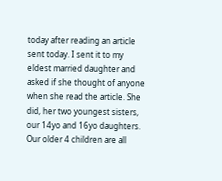today after reading an article sent today. I sent it to my eldest married daughter and asked if she thought of anyone when she read the article. She did, her two youngest sisters, our 14yo and 16yo daughters. Our older 4 children are all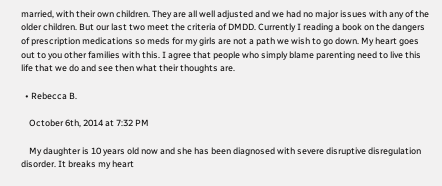married, with their own children. They are all well adjusted and we had no major issues with any of the older children. But our last two meet the criteria of DMDD. Currently I reading a book on the dangers of prescription medications so meds for my girls are not a path we wish to go down. My heart goes out to you other families with this. I agree that people who simply blame parenting need to live this life that we do and see then what their thoughts are.

  • Rebecca B.

    October 6th, 2014 at 7:32 PM

    My daughter is 10 years old now and she has been diagnosed with severe disruptive disregulation disorder. It breaks my heart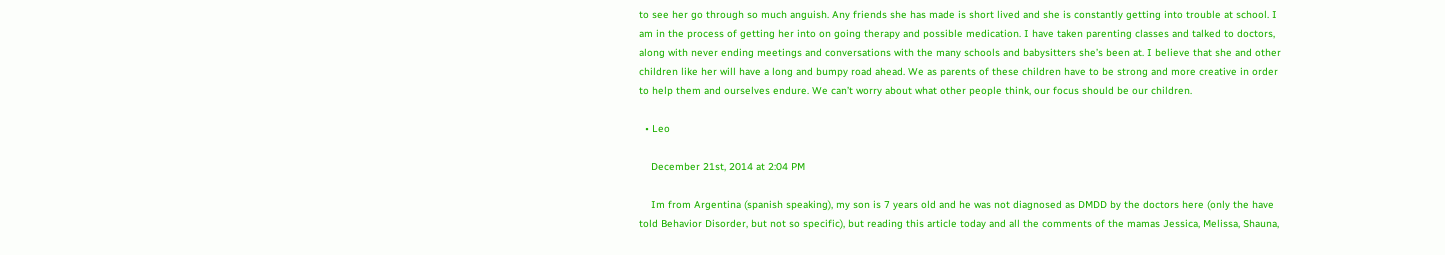to see her go through so much anguish. Any friends she has made is short lived and she is constantly getting into trouble at school. I am in the process of getting her into on going therapy and possible medication. I have taken parenting classes and talked to doctors, along with never ending meetings and conversations with the many schools and babysitters she’s been at. I believe that she and other children like her will have a long and bumpy road ahead. We as parents of these children have to be strong and more creative in order to help them and ourselves endure. We can’t worry about what other people think, our focus should be our children.

  • Leo

    December 21st, 2014 at 2:04 PM

    Im from Argentina (spanish speaking), my son is 7 years old and he was not diagnosed as DMDD by the doctors here (only the have told Behavior Disorder, but not so specific), but reading this article today and all the comments of the mamas Jessica, Melissa, Shauna,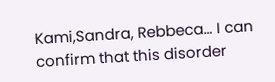Kami,Sandra, Rebbeca… I can confirm that this disorder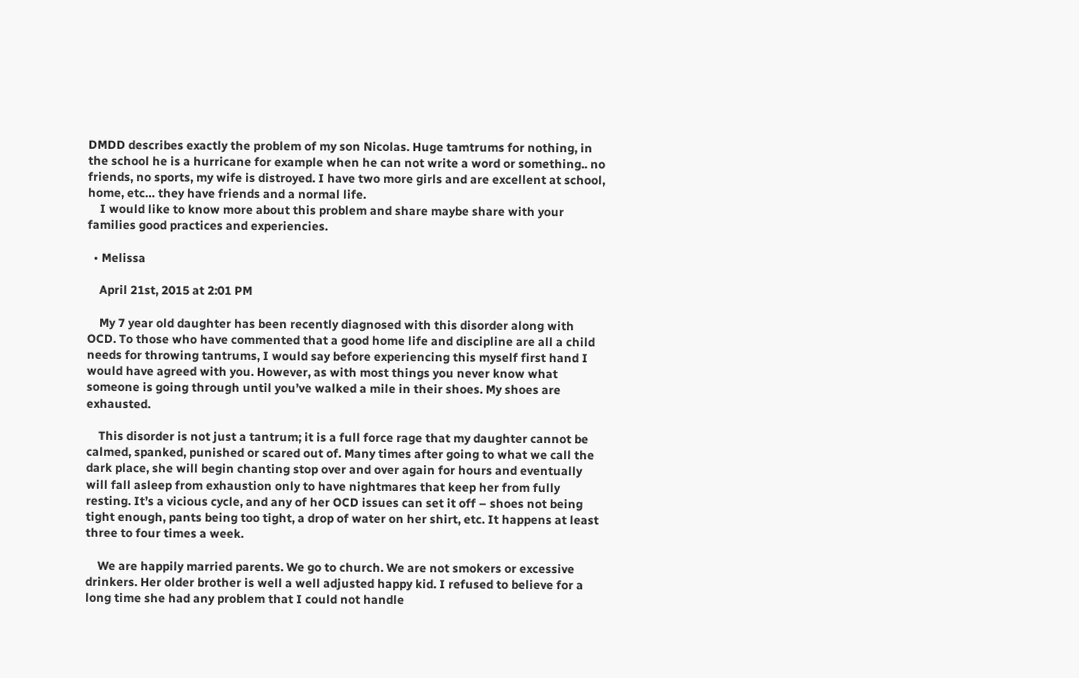DMDD describes exactly the problem of my son Nicolas. Huge tamtrums for nothing, in the school he is a hurricane for example when he can not write a word or something.. no friends, no sports, my wife is distroyed. I have two more girls and are excellent at school, home, etc… they have friends and a normal life.
    I would like to know more about this problem and share maybe share with your families good practices and experiencies.

  • Melissa

    April 21st, 2015 at 2:01 PM

    My 7 year old daughter has been recently diagnosed with this disorder along with OCD. To those who have commented that a good home life and discipline are all a child needs for throwing tantrums, I would say before experiencing this myself first hand I would have agreed with you. However, as with most things you never know what someone is going through until you’ve walked a mile in their shoes. My shoes are exhausted.

    This disorder is not just a tantrum; it is a full force rage that my daughter cannot be calmed, spanked, punished or scared out of. Many times after going to what we call the dark place, she will begin chanting stop over and over again for hours and eventually will fall asleep from exhaustion only to have nightmares that keep her from fully resting. It’s a vicious cycle, and any of her OCD issues can set it off – shoes not being tight enough, pants being too tight, a drop of water on her shirt, etc. It happens at least three to four times a week.

    We are happily married parents. We go to church. We are not smokers or excessive drinkers. Her older brother is well a well adjusted happy kid. I refused to believe for a long time she had any problem that I could not handle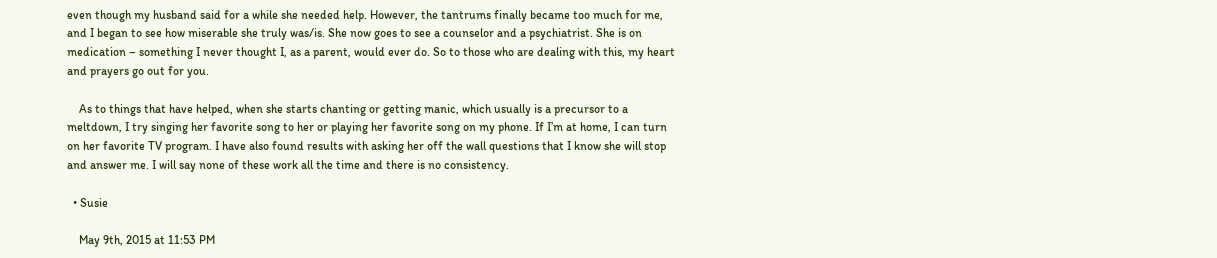even though my husband said for a while she needed help. However, the tantrums finally became too much for me, and I began to see how miserable she truly was/is. She now goes to see a counselor and a psychiatrist. She is on medication – something I never thought I, as a parent, would ever do. So to those who are dealing with this, my heart and prayers go out for you.

    As to things that have helped, when she starts chanting or getting manic, which usually is a precursor to a meltdown, I try singing her favorite song to her or playing her favorite song on my phone. If I’m at home, I can turn on her favorite TV program. I have also found results with asking her off the wall questions that I know she will stop and answer me. I will say none of these work all the time and there is no consistency.

  • Susie

    May 9th, 2015 at 11:53 PM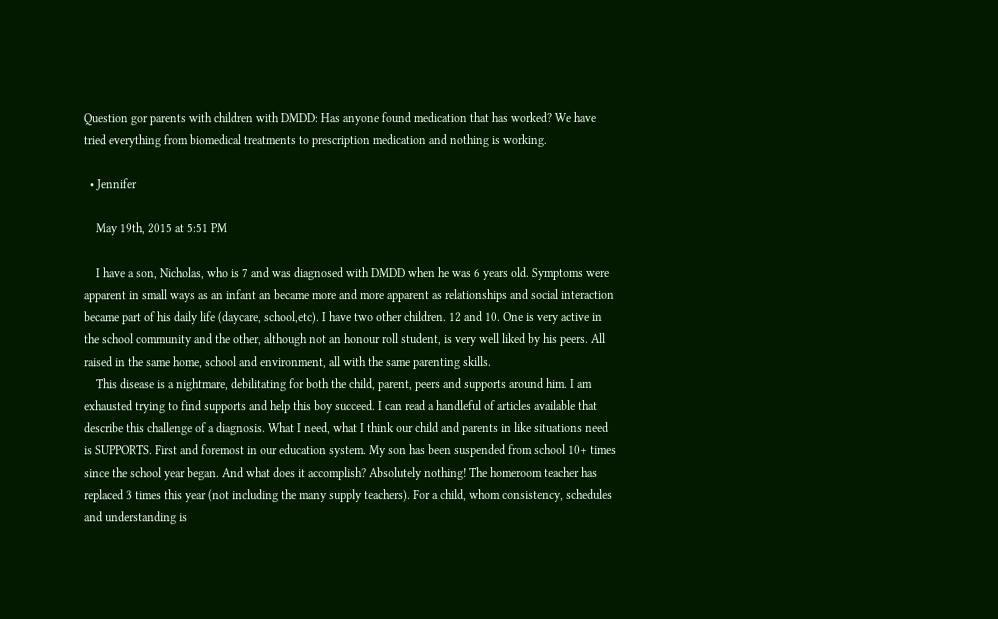Question gor parents with children with DMDD: Has anyone found medication that has worked? We have tried everything from biomedical treatments to prescription medication and nothing is working.

  • Jennifer

    May 19th, 2015 at 5:51 PM

    I have a son, Nicholas, who is 7 and was diagnosed with DMDD when he was 6 years old. Symptoms were apparent in small ways as an infant an became more and more apparent as relationships and social interaction became part of his daily life (daycare, school,etc). I have two other children. 12 and 10. One is very active in the school community and the other, although not an honour roll student, is very well liked by his peers. All raised in the same home, school and environment, all with the same parenting skills.
    This disease is a nightmare, debilitating for both the child, parent, peers and supports around him. I am exhausted trying to find supports and help this boy succeed. I can read a handleful of articles available that describe this challenge of a diagnosis. What I need, what I think our child and parents in like situations need is SUPPORTS. First and foremost in our education system. My son has been suspended from school 10+ times since the school year began. And what does it accomplish? Absolutely nothing! The homeroom teacher has replaced 3 times this year (not including the many supply teachers). For a child, whom consistency, schedules and understanding is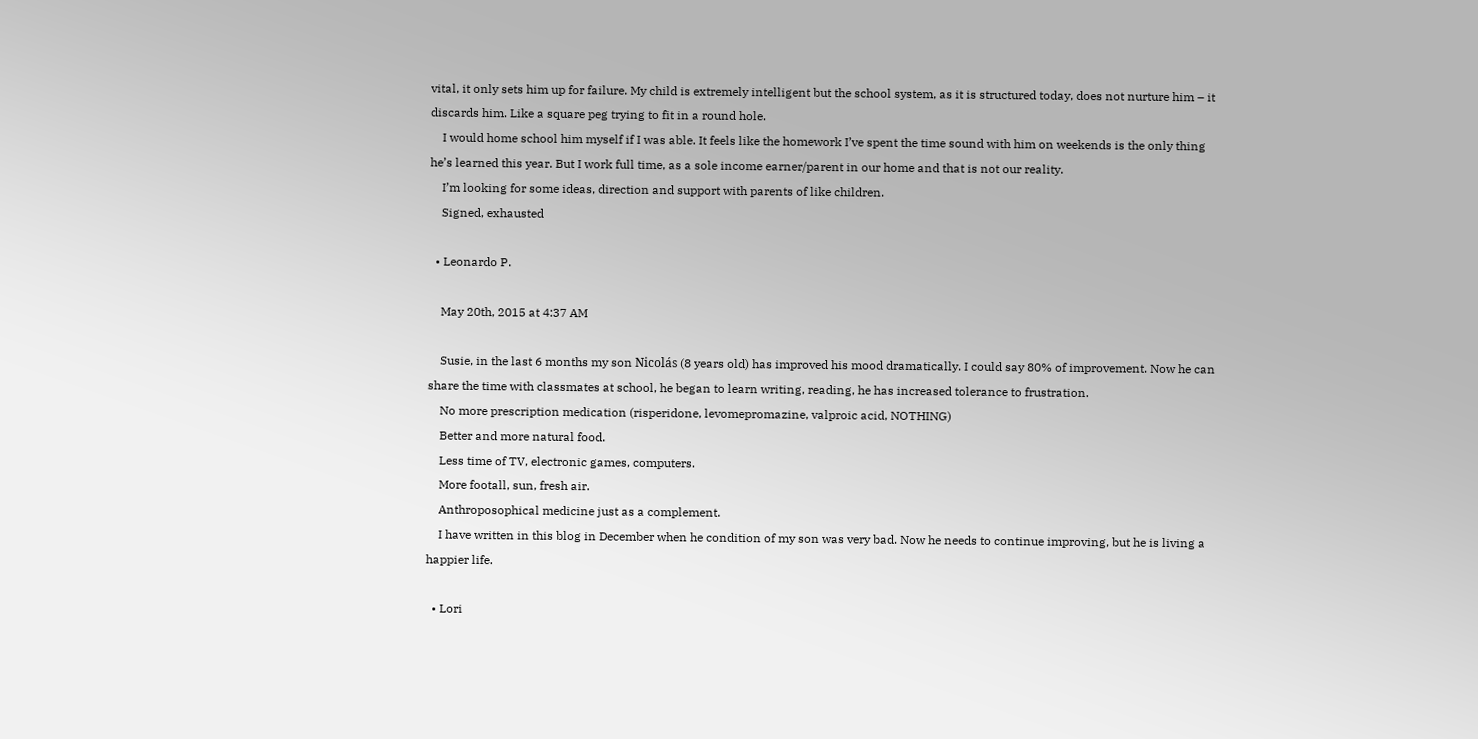vital, it only sets him up for failure. My child is extremely intelligent but the school system, as it is structured today, does not nurture him – it discards him. Like a square peg trying to fit in a round hole.
    I would home school him myself if I was able. It feels like the homework I’ve spent the time sound with him on weekends is the only thing he’s learned this year. But I work full time, as a sole income earner/parent in our home and that is not our reality.
    I’m looking for some ideas, direction and support with parents of like children.
    Signed, exhausted

  • Leonardo P.

    May 20th, 2015 at 4:37 AM

    Susie, in the last 6 months my son Nicolás (8 years old) has improved his mood dramatically. I could say 80% of improvement. Now he can share the time with classmates at school, he began to learn writing, reading, he has increased tolerance to frustration.
    No more prescription medication (risperidone, levomepromazine, valproic acid, NOTHING)
    Better and more natural food.
    Less time of TV, electronic games, computers.
    More footall, sun, fresh air.
    Anthroposophical medicine just as a complement.
    I have written in this blog in December when he condition of my son was very bad. Now he needs to continue improving, but he is living a happier life.

  • Lori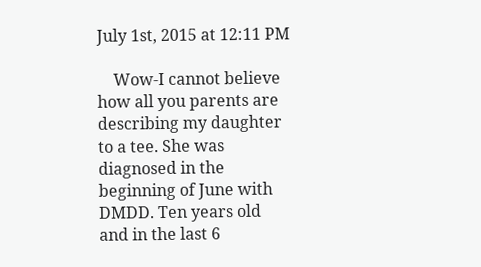July 1st, 2015 at 12:11 PM

    Wow-I cannot believe how all you parents are describing my daughter to a tee. She was diagnosed in the beginning of June with DMDD. Ten years old and in the last 6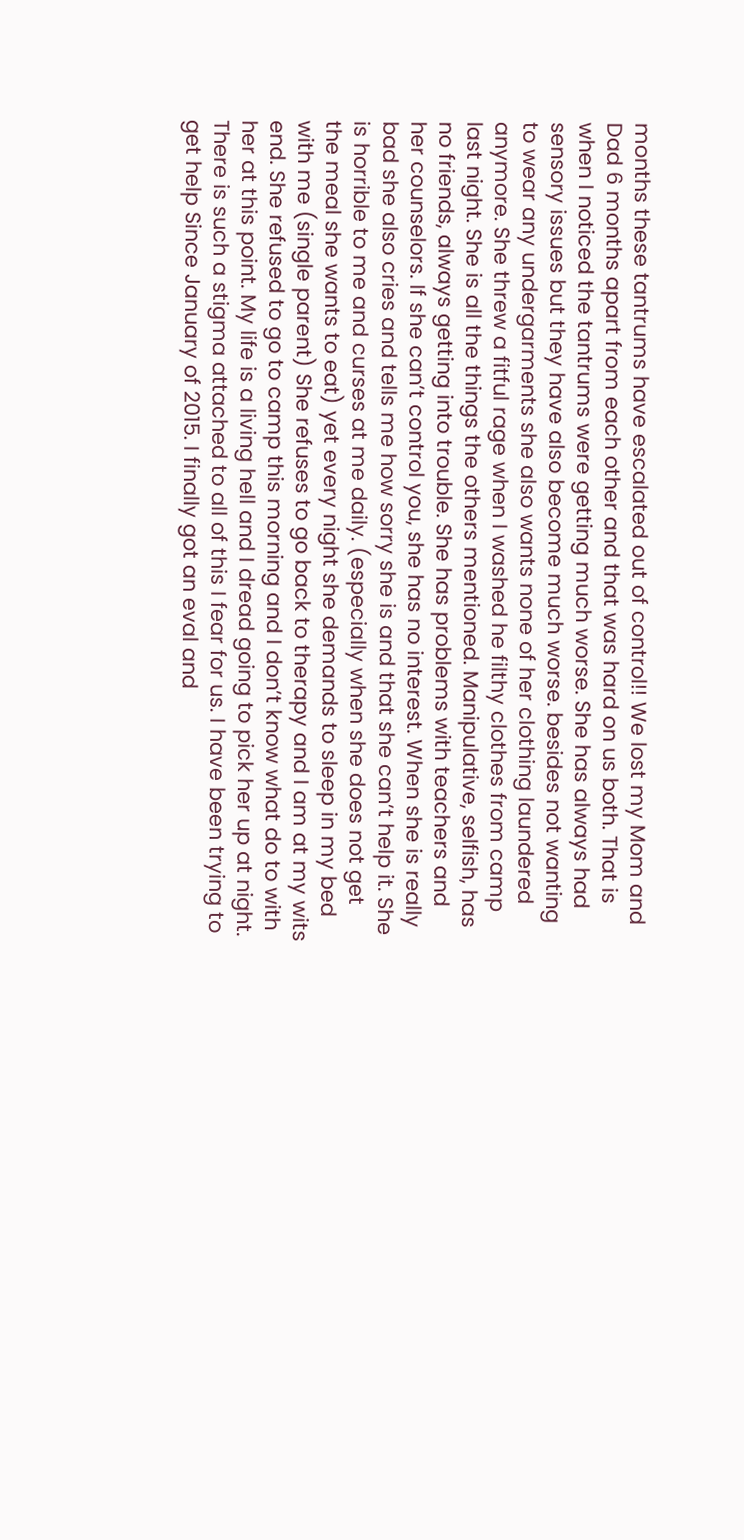months these tantrums have escalated out of control!! We lost my Mom and Dad 6 months apart from each other and that was hard on us both. That is when I noticed the tantrums were getting much worse. She has always had sensory issues but they have also become much worse. besides not wanting to wear any undergarments she also wants none of her clothing laundered anymore. She threw a fitful rage when I washed he filthy clothes from camp last night. She is all the things the others mentioned. Manipulative, selfish, has no friends, always getting into trouble. She has problems with teachers and her counselors. If she can’t control you, she has no interest. When she is really bad she also cries and tells me how sorry she is and that she can’t help it. She is horrible to me and curses at me daily. (especially when she does not get the meal she wants to eat) yet every night she demands to sleep in my bed with me (single parent) She refuses to go back to therapy and I am at my wits end. She refused to go to camp this morning and I don’t know what do to with her at this point. My life is a living hell and I dread going to pick her up at night. There is such a stigma attached to all of this I fear for us. I have been trying to get help Since January of 2015. I finally got an eval and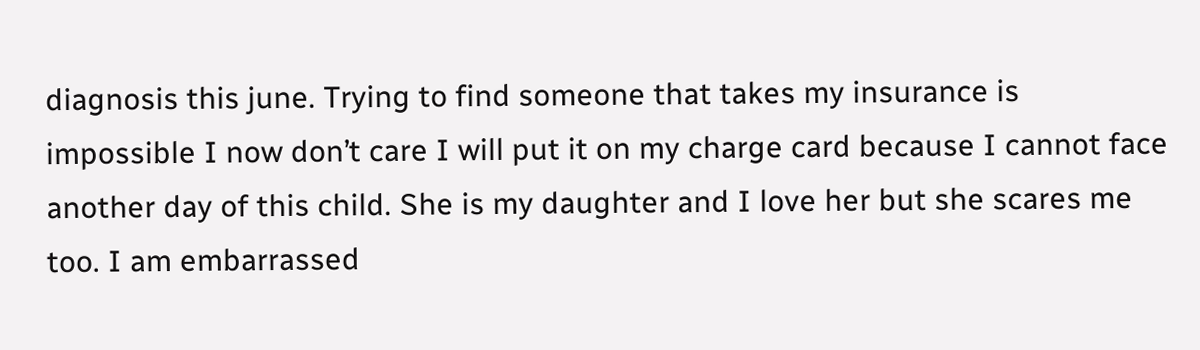diagnosis this june. Trying to find someone that takes my insurance is impossible I now don’t care I will put it on my charge card because I cannot face another day of this child. She is my daughter and I love her but she scares me too. I am embarrassed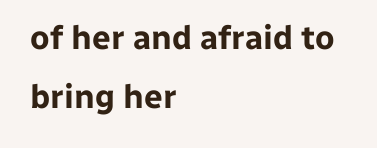of her and afraid to bring her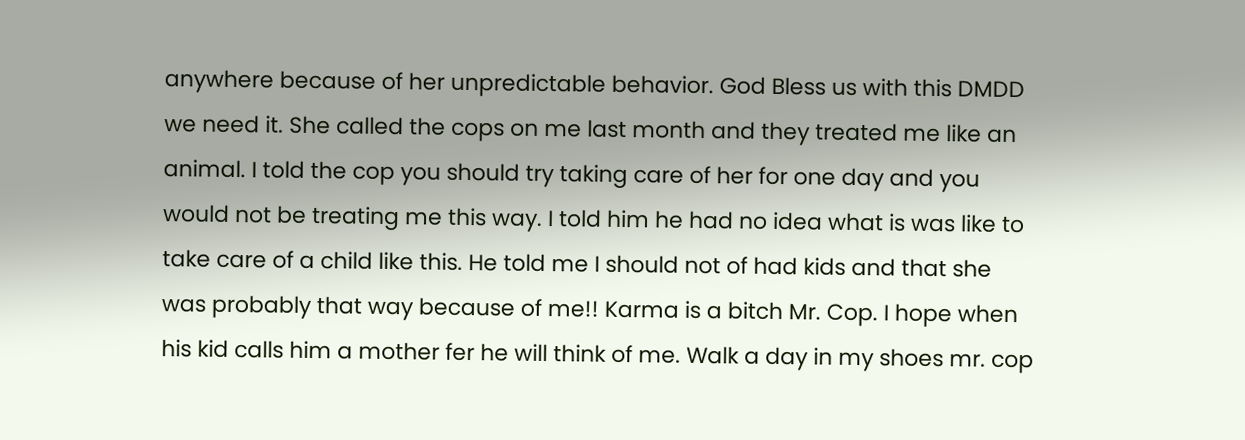anywhere because of her unpredictable behavior. God Bless us with this DMDD we need it. She called the cops on me last month and they treated me like an animal. I told the cop you should try taking care of her for one day and you would not be treating me this way. I told him he had no idea what is was like to take care of a child like this. He told me I should not of had kids and that she was probably that way because of me!! Karma is a bitch Mr. Cop. I hope when his kid calls him a mother fer he will think of me. Walk a day in my shoes mr. cop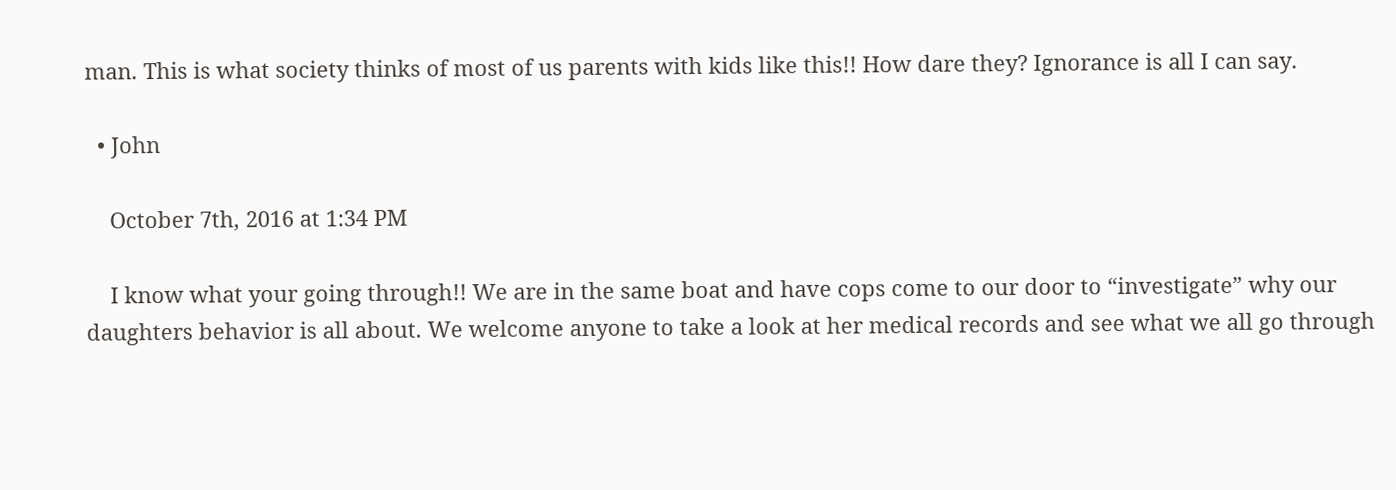man. This is what society thinks of most of us parents with kids like this!! How dare they? Ignorance is all I can say.

  • John

    October 7th, 2016 at 1:34 PM

    I know what your going through!! We are in the same boat and have cops come to our door to “investigate” why our daughters behavior is all about. We welcome anyone to take a look at her medical records and see what we all go through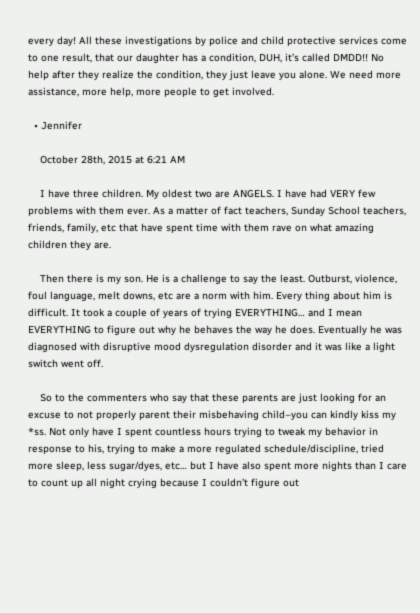every day! All these investigations by police and child protective services come to one result, that our daughter has a condition, DUH, it’s called DMDD!! No help after they realize the condition, they just leave you alone. We need more assistance, more help, more people to get involved.

  • Jennifer

    October 28th, 2015 at 6:21 AM

    I have three children. My oldest two are ANGELS. I have had VERY few problems with them ever. As a matter of fact teachers, Sunday School teachers, friends, family, etc that have spent time with them rave on what amazing children they are.

    Then there is my son. He is a challenge to say the least. Outburst, violence, foul language, melt downs, etc are a norm with him. Every thing about him is difficult. It took a couple of years of trying EVERYTHING… and I mean EVERYTHING to figure out why he behaves the way he does. Eventually he was diagnosed with disruptive mood dysregulation disorder and it was like a light switch went off.

    So to the commenters who say that these parents are just looking for an excuse to not properly parent their misbehaving child–you can kindly kiss my *ss. Not only have I spent countless hours trying to tweak my behavior in response to his, trying to make a more regulated schedule/discipline, tried more sleep, less sugar/dyes, etc… but I have also spent more nights than I care to count up all night crying because I couldn’t figure out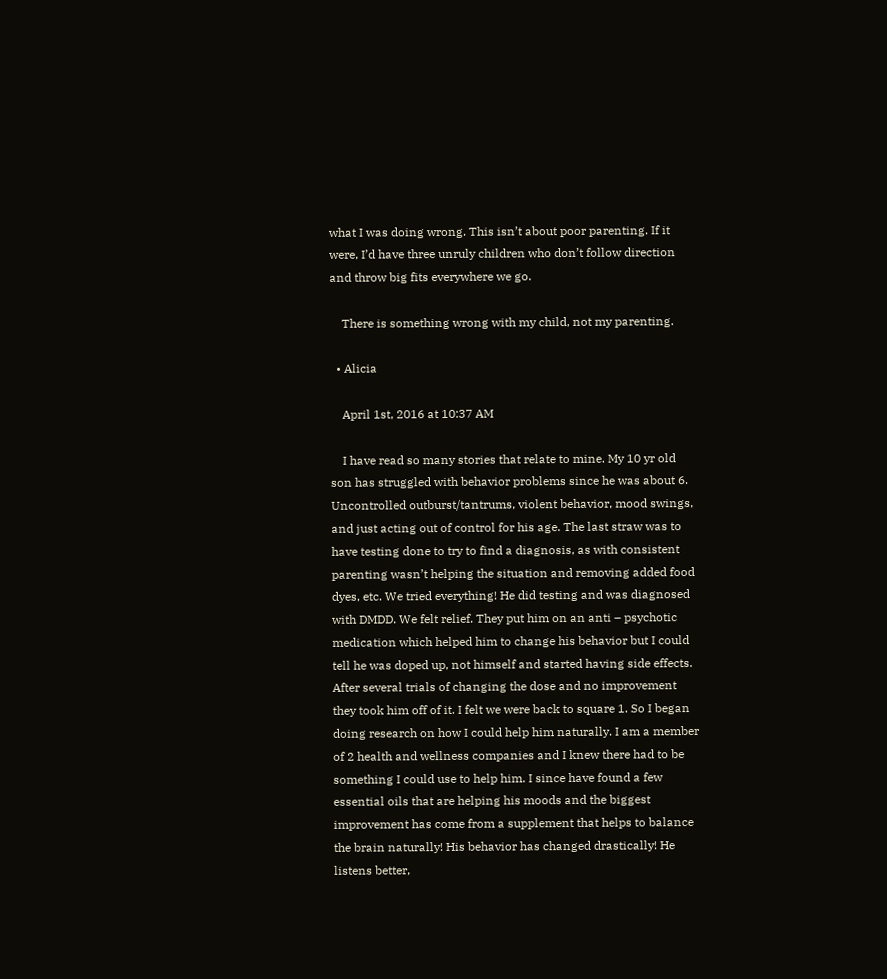what I was doing wrong. This isn’t about poor parenting. If it were, I’d have three unruly children who don’t follow direction and throw big fits everywhere we go.

    There is something wrong with my child, not my parenting.

  • Alicia

    April 1st, 2016 at 10:37 AM

    I have read so many stories that relate to mine. My 10 yr old son has struggled with behavior problems since he was about 6. Uncontrolled outburst/tantrums, violent behavior, mood swings, and just acting out of control for his age. The last straw was to have testing done to try to find a diagnosis, as with consistent parenting wasn’t helping the situation and removing added food dyes, etc. We tried everything! He did testing and was diagnosed with DMDD. We felt relief. They put him on an anti – psychotic medication which helped him to change his behavior but I could tell he was doped up, not himself and started having side effects. After several trials of changing the dose and no improvement they took him off of it. I felt we were back to square 1. So I began doing research on how I could help him naturally. I am a member of 2 health and wellness companies and I knew there had to be something I could use to help him. I since have found a few essential oils that are helping his moods and the biggest improvement has come from a supplement that helps to balance the brain naturally! His behavior has changed drastically! He listens better,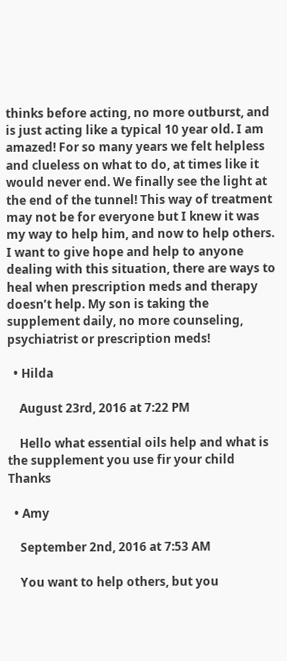thinks before acting, no more outburst, and is just acting like a typical 10 year old. I am amazed! For so many years we felt helpless and clueless on what to do, at times like it would never end. We finally see the light at the end of the tunnel! This way of treatment may not be for everyone but I knew it was my way to help him, and now to help others. I want to give hope and help to anyone dealing with this situation, there are ways to heal when prescription meds and therapy doesn’t help. My son is taking the supplement daily, no more counseling, psychiatrist or prescription meds!

  • Hilda

    August 23rd, 2016 at 7:22 PM

    Hello what essential oils help and what is the supplement you use fir your child Thanks

  • Amy

    September 2nd, 2016 at 7:53 AM

    You want to help others, but you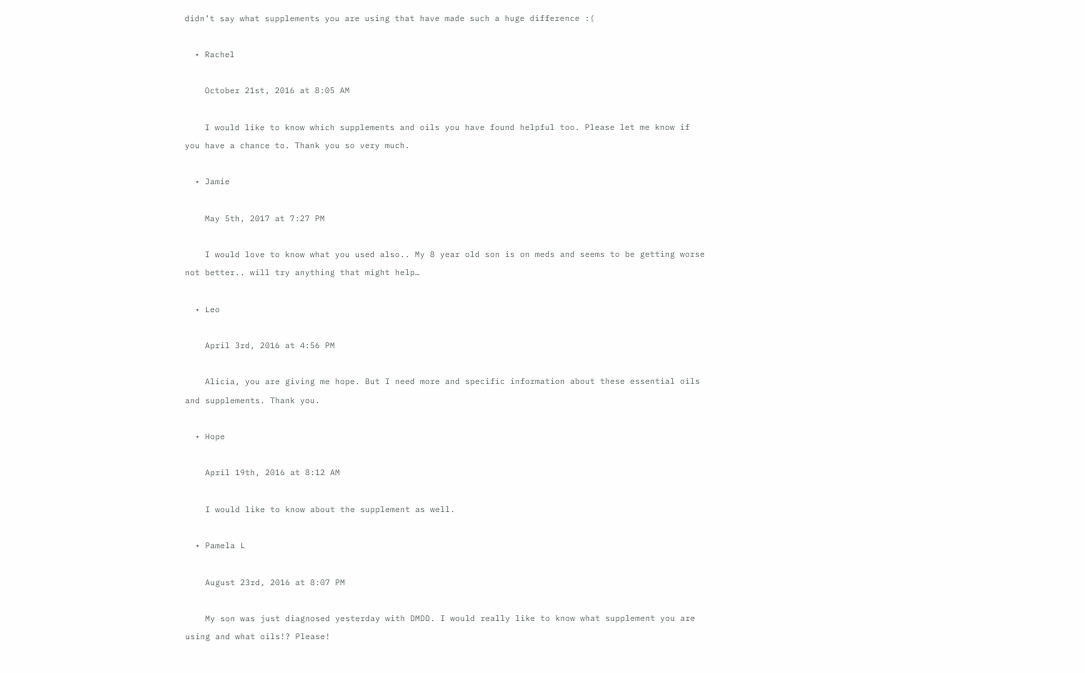didn’t say what supplements you are using that have made such a huge difference :(

  • Rachel

    October 21st, 2016 at 8:05 AM

    I would like to know which supplements and oils you have found helpful too. Please let me know if you have a chance to. Thank you so very much.

  • Jamie

    May 5th, 2017 at 7:27 PM

    I would love to know what you used also.. My 8 year old son is on meds and seems to be getting worse not better.. will try anything that might help…

  • Leo

    April 3rd, 2016 at 4:56 PM

    Alicia, you are giving me hope. But I need more and specific information about these essential oils and supplements. Thank you.

  • Hope

    April 19th, 2016 at 8:12 AM

    I would like to know about the supplement as well.

  • Pamela L

    August 23rd, 2016 at 8:07 PM

    My son was just diagnosed yesterday with DMDD. I would really like to know what supplement you are using and what oils!? Please!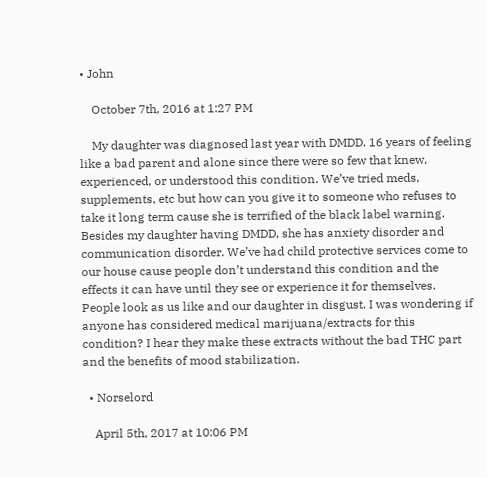• John

    October 7th, 2016 at 1:27 PM

    My daughter was diagnosed last year with DMDD. 16 years of feeling like a bad parent and alone since there were so few that knew, experienced, or understood this condition. We’ve tried meds, supplements, etc but how can you give it to someone who refuses to take it long term cause she is terrified of the black label warning. Besides my daughter having DMDD, she has anxiety disorder and communication disorder. We’ve had child protective services come to our house cause people don’t understand this condition and the effects it can have until they see or experience it for themselves. People look as us like and our daughter in disgust. I was wondering if anyone has considered medical marijuana/extracts for this condition? I hear they make these extracts without the bad THC part and the benefits of mood stabilization.

  • Norselord

    April 5th, 2017 at 10:06 PM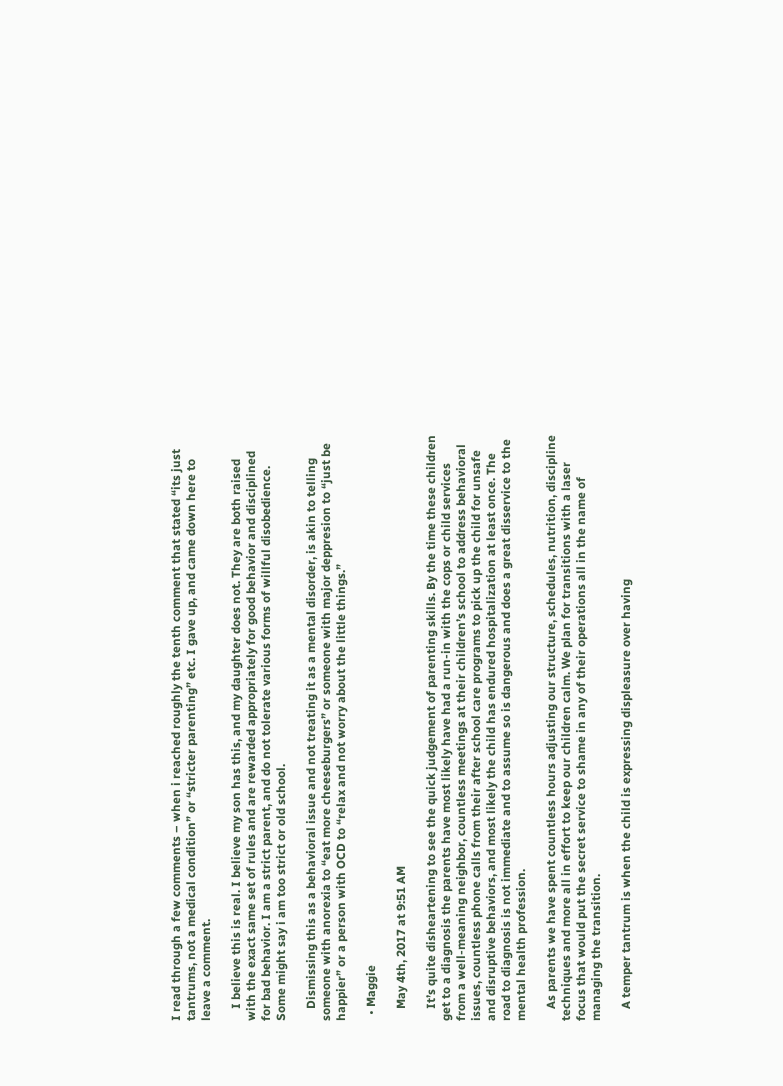I read through a few comments – when i reached roughly the tenth comment that stated “its just tantrums, not a medical condition” or “stricter parenting” etc. I gave up, and came down here to leave a comment.

    I believe this is real. I believe my son has this, and my daughter does not. They are both raised with the exact same set of rules and are rewarded appropriately for good behavior and disciplined for bad behavior. I am a strict parent, and do not tolerate various forms of willful disobedience. Some might say i am too strict or old school.

    Dismissing this as a behavioral issue and not treating it as a mental disorder, is akin to telling someone with anorexia to “eat more cheeseburgers” or someone with major deppresion to “just be happier” or a person with OCD to “relax and not worry about the little things.”

  • Maggie

    May 4th, 2017 at 9:51 AM

    It’s quite disheartening to see the quick judgement of parenting skills. By the time these children get to a diagnosis the parents have most likely have had a run-in with the cops or child services from a well-meaning neighbor, countless meetings at their children’s school to address behavioral issues, countless phone calls from their after school care programs to pick up the child for unsafe and disruptive behaviors, and most likely the child has endured hospitalization at least once. The road to diagnosis is not immediate and to assume so is dangerous and does a great disservice to the mental health profession.

    As parents we have spent countless hours adjusting our structure, schedules, nutrition, discipline techniques and more all in effort to keep our children calm. We plan for transitions with a laser focus that would put the secret service to shame in any of their operations all in the name of managing the transition.

    A temper tantrum is when the child is expressing displeasure over having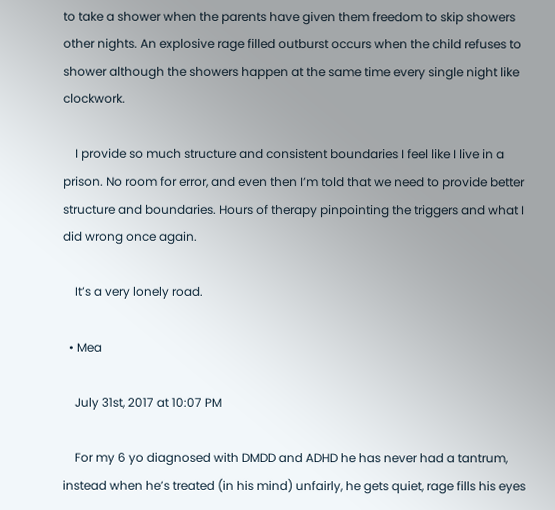to take a shower when the parents have given them freedom to skip showers other nights. An explosive rage filled outburst occurs when the child refuses to shower although the showers happen at the same time every single night like clockwork.

    I provide so much structure and consistent boundaries I feel like I live in a prison. No room for error, and even then I’m told that we need to provide better structure and boundaries. Hours of therapy pinpointing the triggers and what I did wrong once again.

    It’s a very lonely road.

  • Mea

    July 31st, 2017 at 10:07 PM

    For my 6 yo diagnosed with DMDD and ADHD he has never had a tantrum, instead when he’s treated (in his mind) unfairly, he gets quiet, rage fills his eyes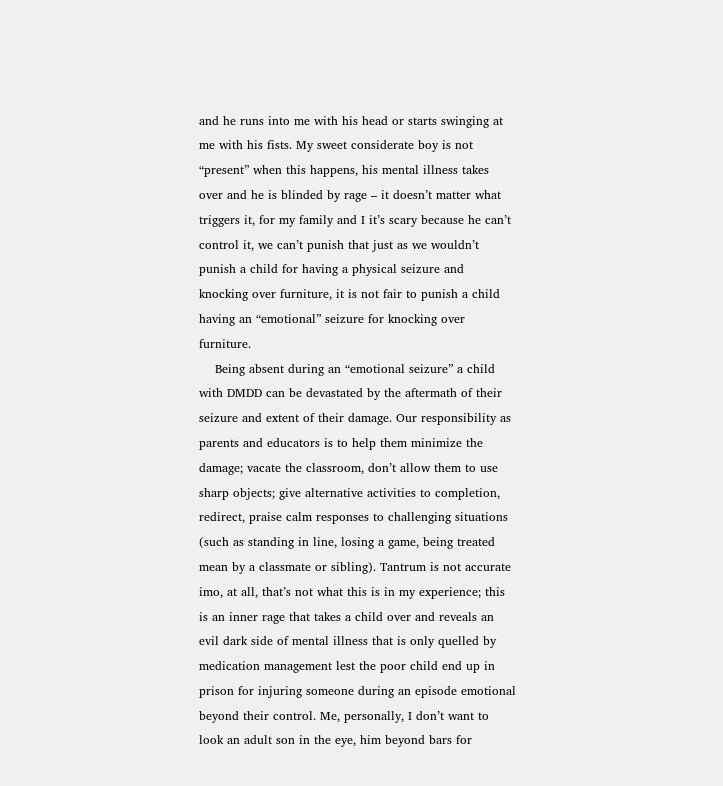and he runs into me with his head or starts swinging at me with his fists. My sweet considerate boy is not “present” when this happens, his mental illness takes over and he is blinded by rage – it doesn’t matter what triggers it, for my family and I it’s scary because he can’t control it, we can’t punish that just as we wouldn’t punish a child for having a physical seizure and knocking over furniture, it is not fair to punish a child having an “emotional” seizure for knocking over furniture.
    Being absent during an “emotional seizure” a child with DMDD can be devastated by the aftermath of their seizure and extent of their damage. Our responsibility as parents and educators is to help them minimize the damage; vacate the classroom, don’t allow them to use sharp objects; give alternative activities to completion, redirect, praise calm responses to challenging situations (such as standing in line, losing a game, being treated mean by a classmate or sibling). Tantrum is not accurate imo, at all, that’s not what this is in my experience; this is an inner rage that takes a child over and reveals an evil dark side of mental illness that is only quelled by medication management lest the poor child end up in prison for injuring someone during an episode emotional beyond their control. Me, personally, I don’t want to look an adult son in the eye, him beyond bars for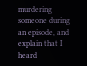murdering someone during an episode, and explain that I heard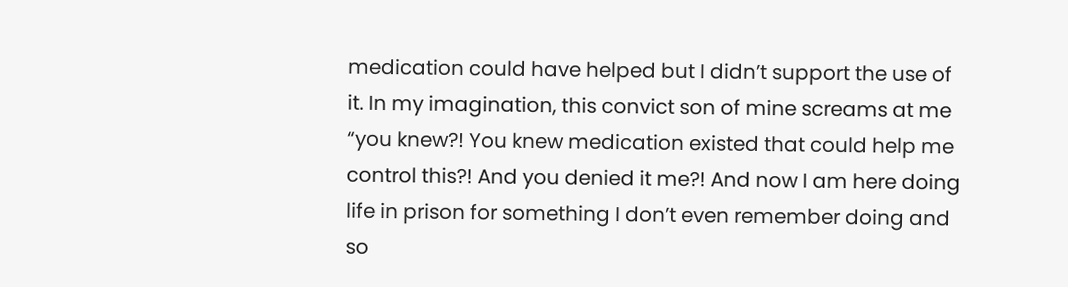medication could have helped but I didn’t support the use of it. In my imagination, this convict son of mine screams at me “you knew?! You knew medication existed that could help me control this?! And you denied it me?! And now I am here doing life in prison for something I don’t even remember doing and so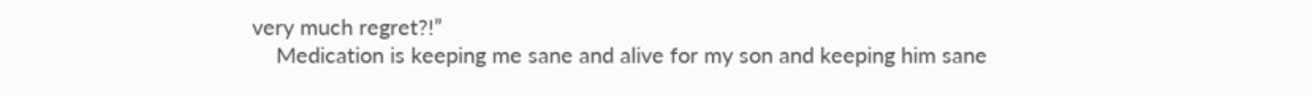very much regret?!”
    Medication is keeping me sane and alive for my son and keeping him sane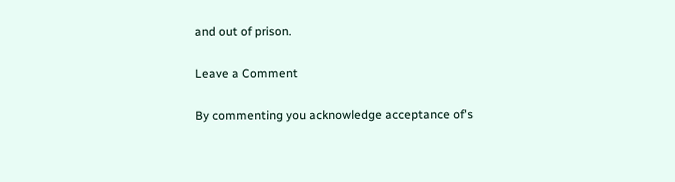and out of prison.

Leave a Comment

By commenting you acknowledge acceptance of's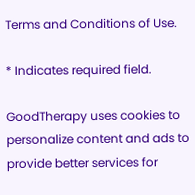Terms and Conditions of Use.

* Indicates required field.

GoodTherapy uses cookies to personalize content and ads to provide better services for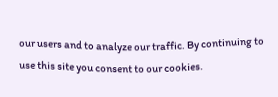our users and to analyze our traffic. By continuing to use this site you consent to our cookies.